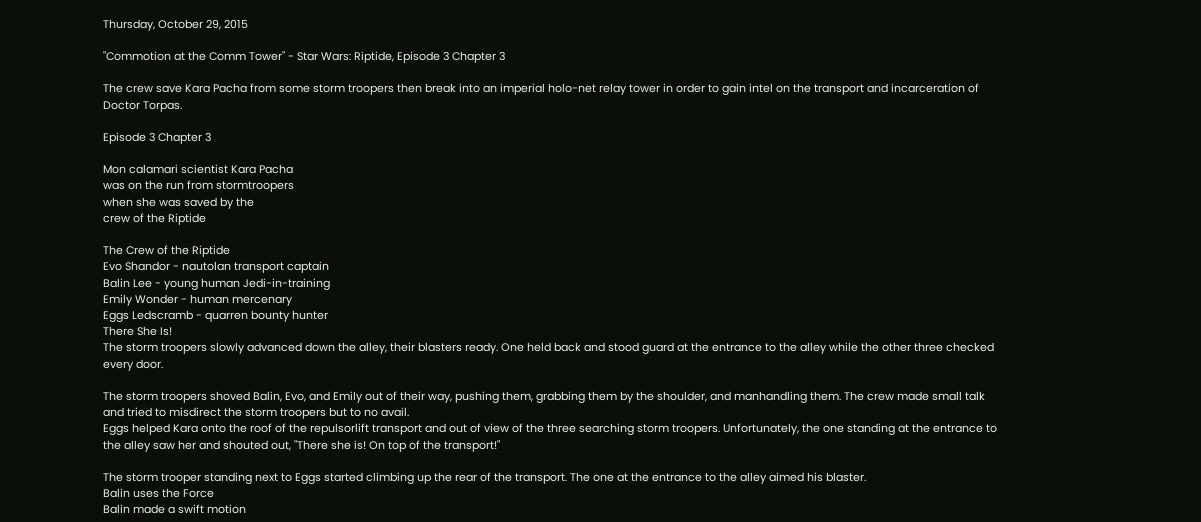Thursday, October 29, 2015

"Commotion at the Comm Tower" - Star Wars: Riptide, Episode 3 Chapter 3

The crew save Kara Pacha from some storm troopers then break into an imperial holo-net relay tower in order to gain intel on the transport and incarceration of Doctor Torpas.

Episode 3 Chapter 3

Mon calamari scientist Kara Pacha
was on the run from stormtroopers
when she was saved by the
crew of the Riptide

The Crew of the Riptide
Evo Shandor - nautolan transport captain
Balin Lee - young human Jedi-in-training
Emily Wonder - human mercenary
Eggs Ledscramb - quarren bounty hunter
There She Is!
The storm troopers slowly advanced down the alley, their blasters ready. One held back and stood guard at the entrance to the alley while the other three checked every door.

The storm troopers shoved Balin, Evo, and Emily out of their way, pushing them, grabbing them by the shoulder, and manhandling them. The crew made small talk and tried to misdirect the storm troopers but to no avail.
Eggs helped Kara onto the roof of the repulsorlift transport and out of view of the three searching storm troopers. Unfortunately, the one standing at the entrance to the alley saw her and shouted out, "There she is! On top of the transport!"

The storm trooper standing next to Eggs started climbing up the rear of the transport. The one at the entrance to the alley aimed his blaster.
Balin uses the Force
Balin made a swift motion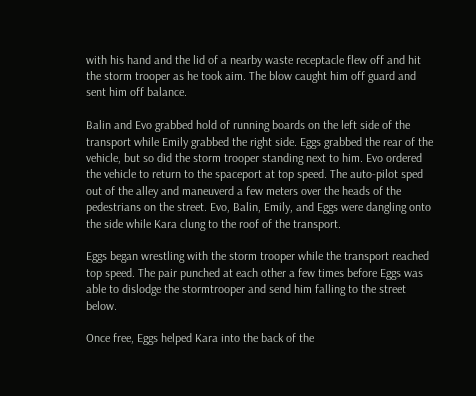with his hand and the lid of a nearby waste receptacle flew off and hit the storm trooper as he took aim. The blow caught him off guard and sent him off balance.

Balin and Evo grabbed hold of running boards on the left side of the transport while Emily grabbed the right side. Eggs grabbed the rear of the vehicle, but so did the storm trooper standing next to him. Evo ordered the vehicle to return to the spaceport at top speed. The auto-pilot sped out of the alley and maneuverd a few meters over the heads of the pedestrians on the street. Evo, Balin, Emily, and Eggs were dangling onto the side while Kara clung to the roof of the transport.

Eggs began wrestling with the storm trooper while the transport reached top speed. The pair punched at each other a few times before Eggs was able to dislodge the stormtrooper and send him falling to the street below.

Once free, Eggs helped Kara into the back of the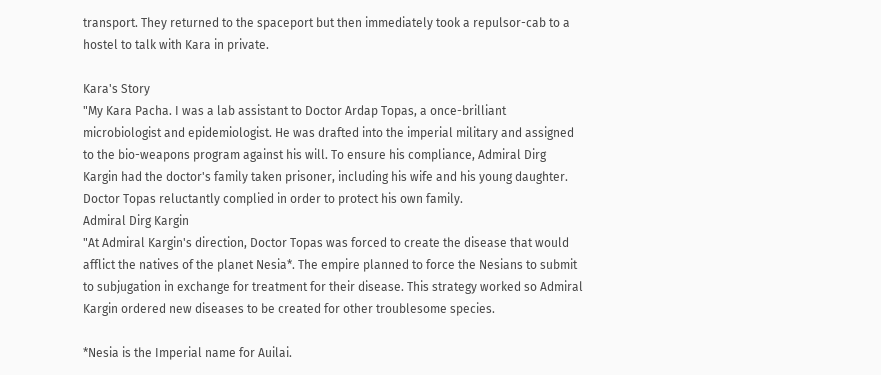transport. They returned to the spaceport but then immediately took a repulsor-cab to a hostel to talk with Kara in private.

Kara's Story
"My Kara Pacha. I was a lab assistant to Doctor Ardap Topas, a once-brilliant microbiologist and epidemiologist. He was drafted into the imperial military and assigned to the bio-weapons program against his will. To ensure his compliance, Admiral Dirg Kargin had the doctor's family taken prisoner, including his wife and his young daughter. Doctor Topas reluctantly complied in order to protect his own family.
Admiral Dirg Kargin
"At Admiral Kargin's direction, Doctor Topas was forced to create the disease that would afflict the natives of the planet Nesia*. The empire planned to force the Nesians to submit to subjugation in exchange for treatment for their disease. This strategy worked so Admiral Kargin ordered new diseases to be created for other troublesome species.

*Nesia is the Imperial name for Auilai.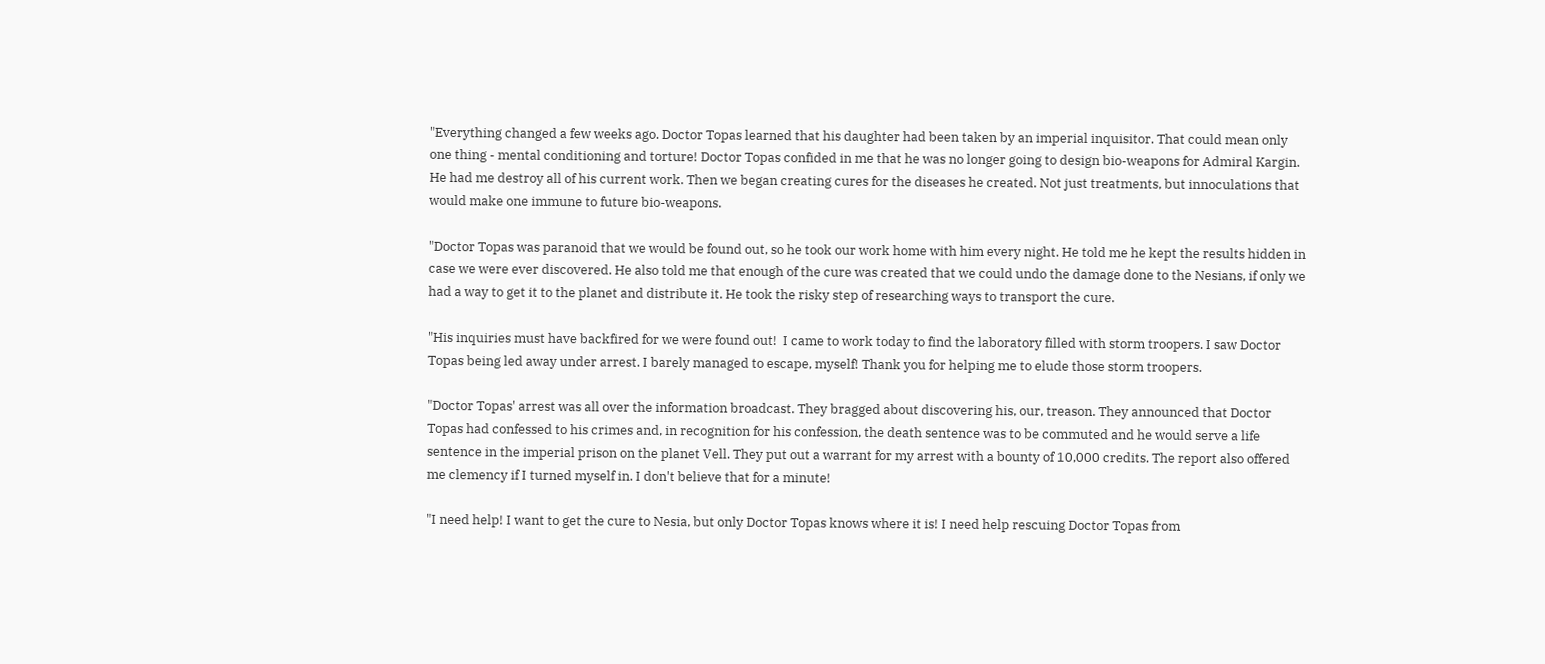"Everything changed a few weeks ago. Doctor Topas learned that his daughter had been taken by an imperial inquisitor. That could mean only one thing - mental conditioning and torture! Doctor Topas confided in me that he was no longer going to design bio-weapons for Admiral Kargin. He had me destroy all of his current work. Then we began creating cures for the diseases he created. Not just treatments, but innoculations that would make one immune to future bio-weapons.

"Doctor Topas was paranoid that we would be found out, so he took our work home with him every night. He told me he kept the results hidden in case we were ever discovered. He also told me that enough of the cure was created that we could undo the damage done to the Nesians, if only we had a way to get it to the planet and distribute it. He took the risky step of researching ways to transport the cure.

"His inquiries must have backfired for we were found out!  I came to work today to find the laboratory filled with storm troopers. I saw Doctor Topas being led away under arrest. I barely managed to escape, myself! Thank you for helping me to elude those storm troopers.

"Doctor Topas' arrest was all over the information broadcast. They bragged about discovering his, our, treason. They announced that Doctor Topas had confessed to his crimes and, in recognition for his confession, the death sentence was to be commuted and he would serve a life sentence in the imperial prison on the planet Vell. They put out a warrant for my arrest with a bounty of 10,000 credits. The report also offered me clemency if I turned myself in. I don't believe that for a minute!

"I need help! I want to get the cure to Nesia, but only Doctor Topas knows where it is! I need help rescuing Doctor Topas from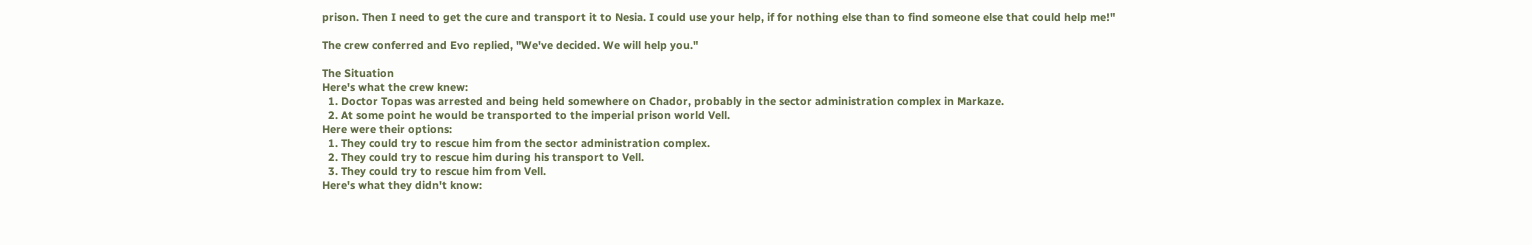prison. Then I need to get the cure and transport it to Nesia. I could use your help, if for nothing else than to find someone else that could help me!"

The crew conferred and Evo replied, "We've decided. We will help you."

The Situation
Here's what the crew knew:
  1. Doctor Topas was arrested and being held somewhere on Chador, probably in the sector administration complex in Markaze.
  2. At some point he would be transported to the imperial prison world Vell.
Here were their options:
  1. They could try to rescue him from the sector administration complex.
  2. They could try to rescue him during his transport to Vell.
  3. They could try to rescue him from Vell.
Here's what they didn't know: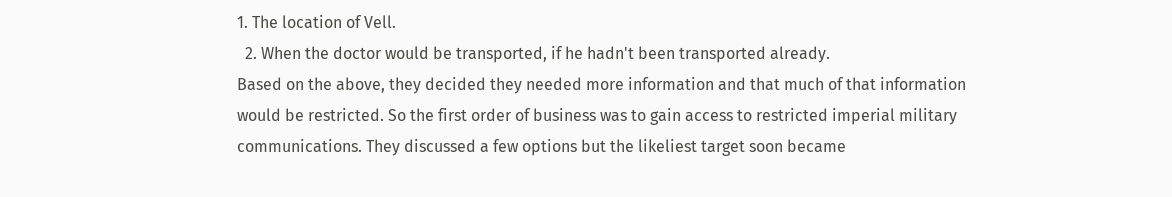1. The location of Vell.
  2. When the doctor would be transported, if he hadn't been transported already.
Based on the above, they decided they needed more information and that much of that information would be restricted. So the first order of business was to gain access to restricted imperial military communications. They discussed a few options but the likeliest target soon became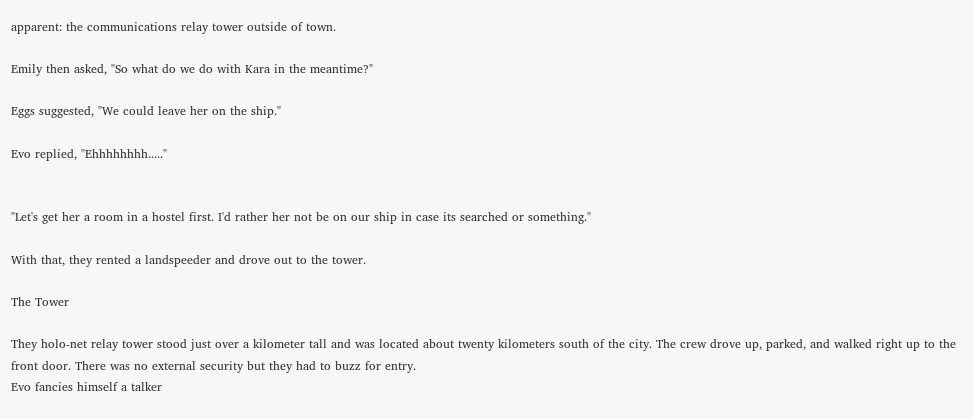apparent: the communications relay tower outside of town.

Emily then asked, "So what do we do with Kara in the meantime?"

Eggs suggested, "We could leave her on the ship."

Evo replied, "Ehhhhhhhh....."


"Let's get her a room in a hostel first. I'd rather her not be on our ship in case its searched or something."

With that, they rented a landspeeder and drove out to the tower.

The Tower

They holo-net relay tower stood just over a kilometer tall and was located about twenty kilometers south of the city. The crew drove up, parked, and walked right up to the front door. There was no external security but they had to buzz for entry.
Evo fancies himself a talker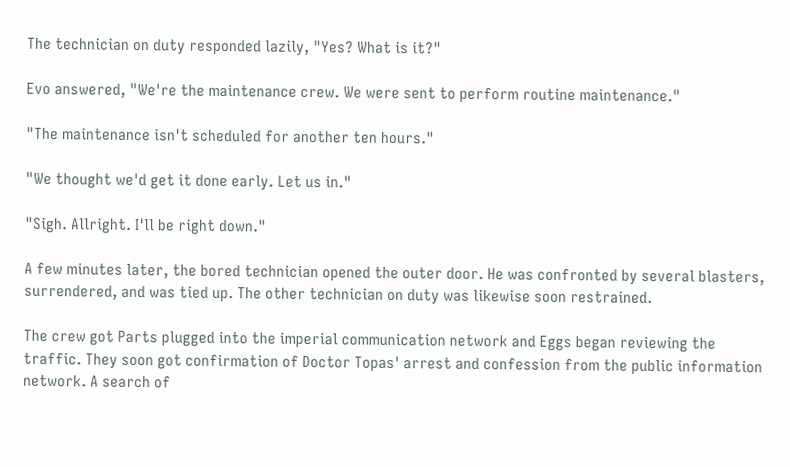The technician on duty responded lazily, "Yes? What is it?"

Evo answered, "We're the maintenance crew. We were sent to perform routine maintenance."

"The maintenance isn't scheduled for another ten hours."

"We thought we'd get it done early. Let us in."

"Sigh. Allright. I'll be right down."

A few minutes later, the bored technician opened the outer door. He was confronted by several blasters, surrendered, and was tied up. The other technician on duty was likewise soon restrained.

The crew got Parts plugged into the imperial communication network and Eggs began reviewing the traffic. They soon got confirmation of Doctor Topas' arrest and confession from the public information network. A search of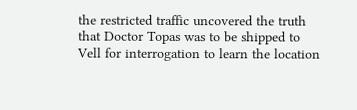the restricted traffic uncovered the truth that Doctor Topas was to be shipped to Vell for interrogation to learn the location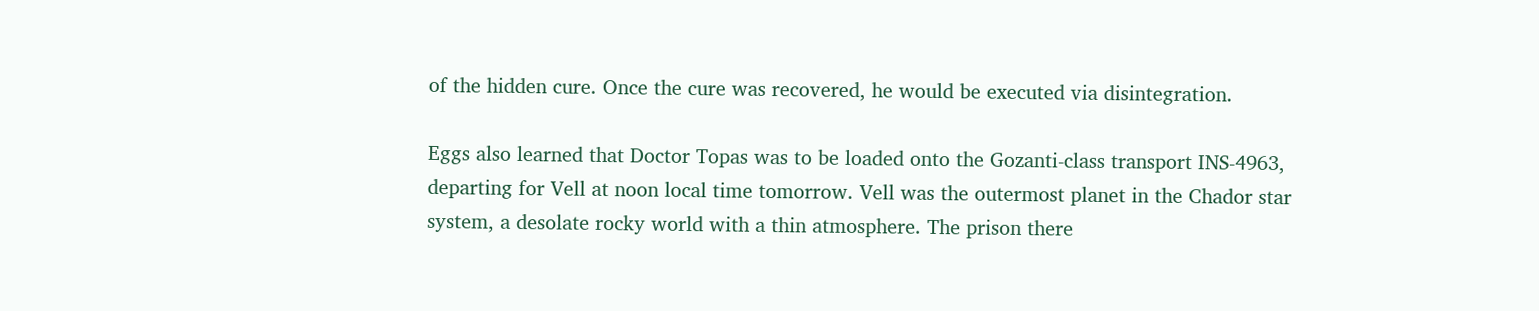of the hidden cure. Once the cure was recovered, he would be executed via disintegration.

Eggs also learned that Doctor Topas was to be loaded onto the Gozanti-class transport INS-4963, departing for Vell at noon local time tomorrow. Vell was the outermost planet in the Chador star system, a desolate rocky world with a thin atmosphere. The prison there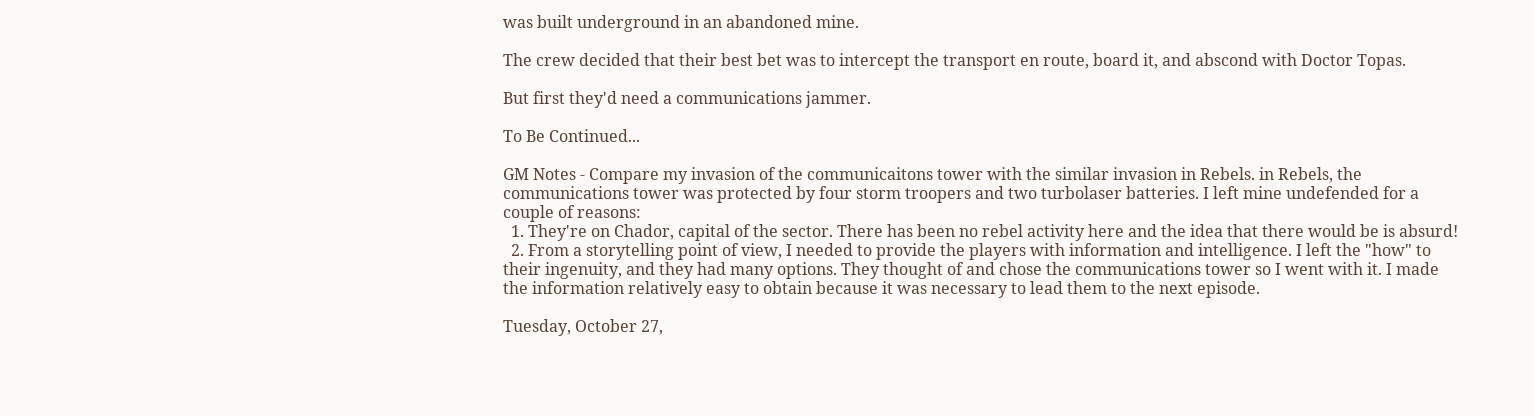was built underground in an abandoned mine.

The crew decided that their best bet was to intercept the transport en route, board it, and abscond with Doctor Topas.

But first they'd need a communications jammer.

To Be Continued...

GM Notes - Compare my invasion of the communicaitons tower with the similar invasion in Rebels. in Rebels, the communications tower was protected by four storm troopers and two turbolaser batteries. I left mine undefended for a couple of reasons:
  1. They're on Chador, capital of the sector. There has been no rebel activity here and the idea that there would be is absurd!
  2. From a storytelling point of view, I needed to provide the players with information and intelligence. I left the "how" to their ingenuity, and they had many options. They thought of and chose the communications tower so I went with it. I made the information relatively easy to obtain because it was necessary to lead them to the next episode.

Tuesday, October 27,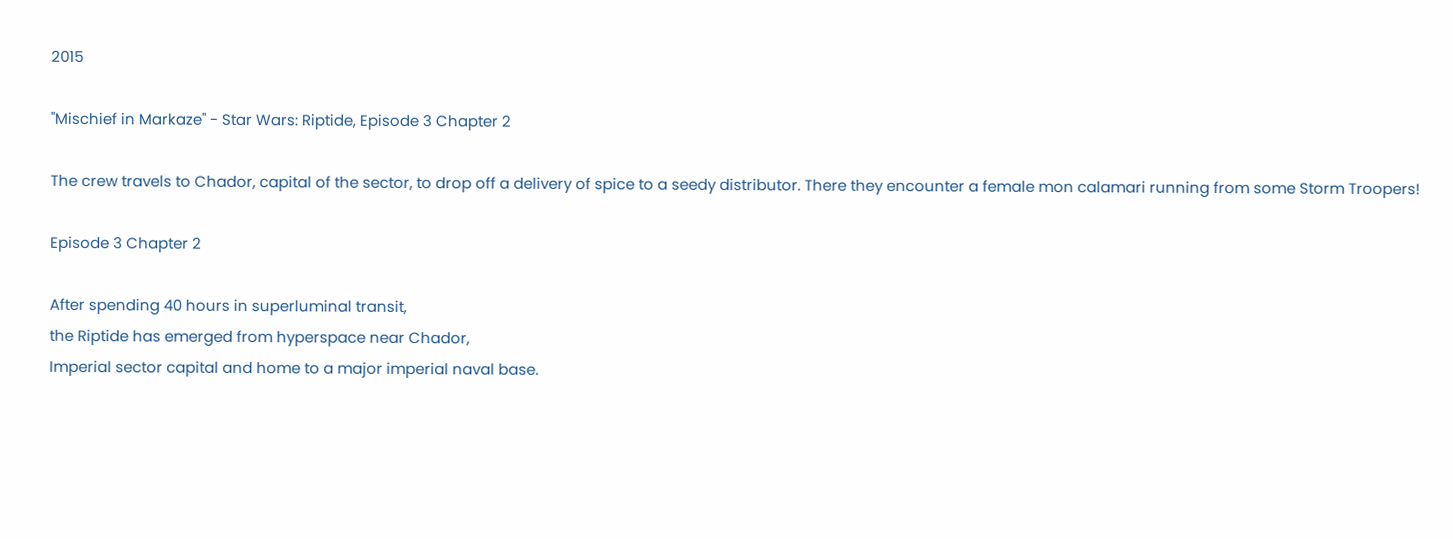2015

"Mischief in Markaze" - Star Wars: Riptide, Episode 3 Chapter 2

The crew travels to Chador, capital of the sector, to drop off a delivery of spice to a seedy distributor. There they encounter a female mon calamari running from some Storm Troopers!

Episode 3 Chapter 2

After spending 40 hours in superluminal transit,
the Riptide has emerged from hyperspace near Chador,
Imperial sector capital and home to a major imperial naval base.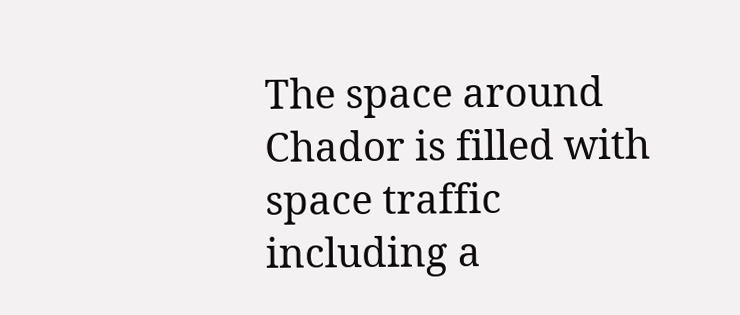The space around Chador is filled with space traffic
including a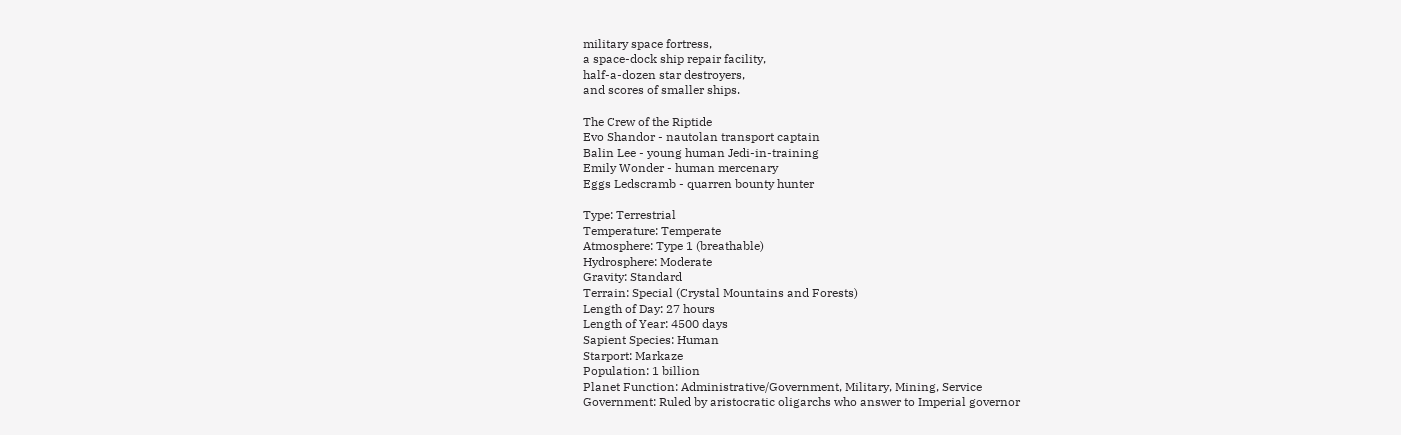military space fortress,
a space-dock ship repair facility,
half-a-dozen star destroyers,
and scores of smaller ships.

The Crew of the Riptide
Evo Shandor - nautolan transport captain
Balin Lee - young human Jedi-in-training
Emily Wonder - human mercenary
Eggs Ledscramb - quarren bounty hunter

Type: Terrestrial
Temperature: Temperate
Atmosphere: Type 1 (breathable)
Hydrosphere: Moderate
Gravity: Standard
Terrain: Special (Crystal Mountains and Forests)
Length of Day: 27 hours
Length of Year: 4500 days
Sapient Species: Human
Starport: Markaze
Population: 1 billion
Planet Function: Administrative/Government, Military, Mining, Service
Government: Ruled by aristocratic oligarchs who answer to Imperial governor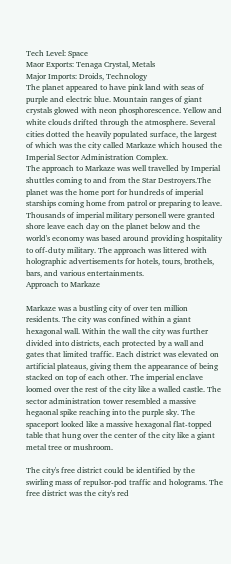Tech Level: Space
Maor Exports: Tenaga Crystal, Metals
Major Imports: Droids, Technology
The planet appeared to have pink land with seas of purple and electric blue. Mountain ranges of giant crystals glowed with neon phosphorescence. Yellow and white clouds drifted through the atmosphere. Several cities dotted the heavily populated surface, the largest of which was the city called Markaze which housed the Imperial Sector Administration Complex.
The approach to Markaze was well travelled by Imperial shuttles coming to and from the Star Destroyers.The planet was the home port for hundreds of imperial starships coming home from patrol or preparing to leave. Thousands of imperial military personell were granted shore leave each day on the planet below and the world's economy was based around providing hospitality to off-duty military. The approach was littered with holographic advertisements for hotels, tours, brothels, bars, and various entertainments.
Approach to Markaze

Markaze was a bustling city of over ten million residents. The city was confined within a giant hexagonal wall. Within the wall the city was further divided into districts, each protected by a wall and gates that limited traffic. Each district was elevated on artificial plateaus, giving them the appearance of being stacked on top of each other. The imperial enclave loomed over the rest of the city like a walled castle. The sector administration tower resembled a massive hegaonal spike reaching into the purple sky. The spaceport looked like a massive hexagonal flat-topped table that hung over the center of the city like a giant metal tree or mushroom.

The city's free district could be identified by the swirling mass of repulsor-pod traffic and holograms. The free district was the city's red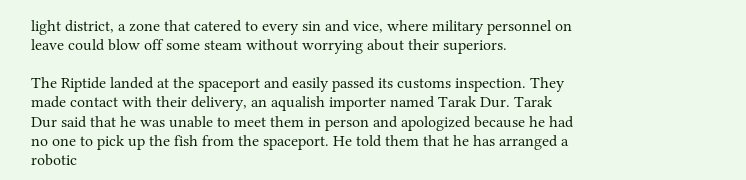light district, a zone that catered to every sin and vice, where military personnel on leave could blow off some steam without worrying about their superiors.

The Riptide landed at the spaceport and easily passed its customs inspection. They made contact with their delivery, an aqualish importer named Tarak Dur. Tarak Dur said that he was unable to meet them in person and apologized because he had no one to pick up the fish from the spaceport. He told them that he has arranged a robotic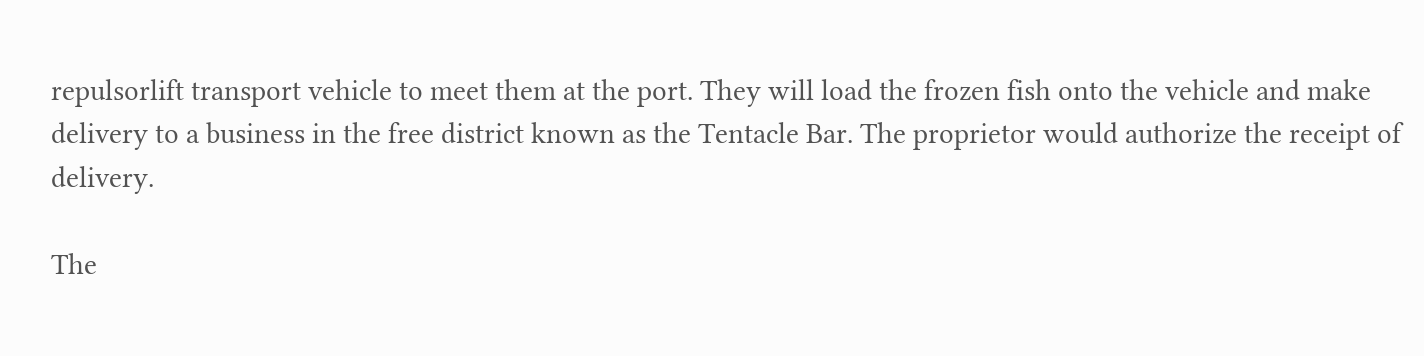repulsorlift transport vehicle to meet them at the port. They will load the frozen fish onto the vehicle and make delivery to a business in the free district known as the Tentacle Bar. The proprietor would authorize the receipt of delivery.

The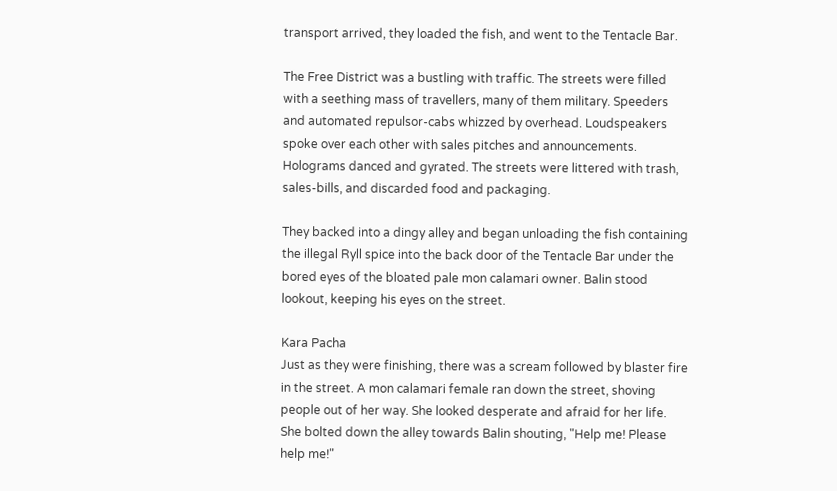transport arrived, they loaded the fish, and went to the Tentacle Bar.

The Free District was a bustling with traffic. The streets were filled with a seething mass of travellers, many of them military. Speeders and automated repulsor-cabs whizzed by overhead. Loudspeakers spoke over each other with sales pitches and announcements. Holograms danced and gyrated. The streets were littered with trash, sales-bills, and discarded food and packaging.

They backed into a dingy alley and began unloading the fish containing the illegal Ryll spice into the back door of the Tentacle Bar under the bored eyes of the bloated pale mon calamari owner. Balin stood lookout, keeping his eyes on the street.

Kara Pacha
Just as they were finishing, there was a scream followed by blaster fire in the street. A mon calamari female ran down the street, shoving people out of her way. She looked desperate and afraid for her life. She bolted down the alley towards Balin shouting, "Help me! Please help me!"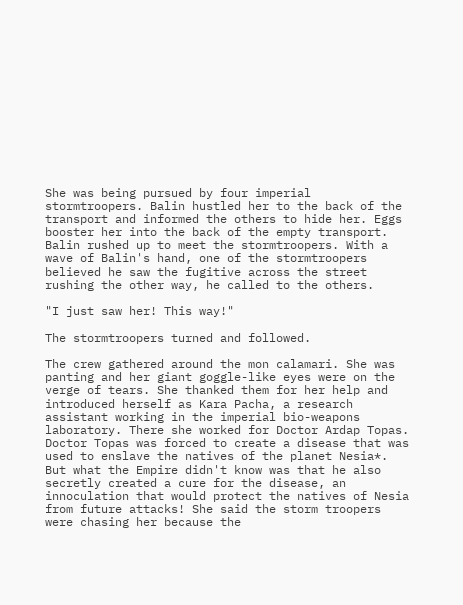She was being pursued by four imperial stormtroopers. Balin hustled her to the back of the transport and informed the others to hide her. Eggs booster her into the back of the empty transport. Balin rushed up to meet the stormtroopers. With a wave of Balin's hand, one of the stormtroopers believed he saw the fugitive across the street rushing the other way, he called to the others.

"I just saw her! This way!"

The stormtroopers turned and followed.

The crew gathered around the mon calamari. She was panting and her giant goggle-like eyes were on the verge of tears. She thanked them for her help and introduced herself as Kara Pacha, a research assistant working in the imperial bio-weapons laboratory. There she worked for Doctor Ardap Topas. Doctor Topas was forced to create a disease that was used to enslave the natives of the planet Nesia*. But what the Empire didn't know was that he also secretly created a cure for the disease, an innoculation that would protect the natives of Nesia from future attacks! She said the storm troopers were chasing her because the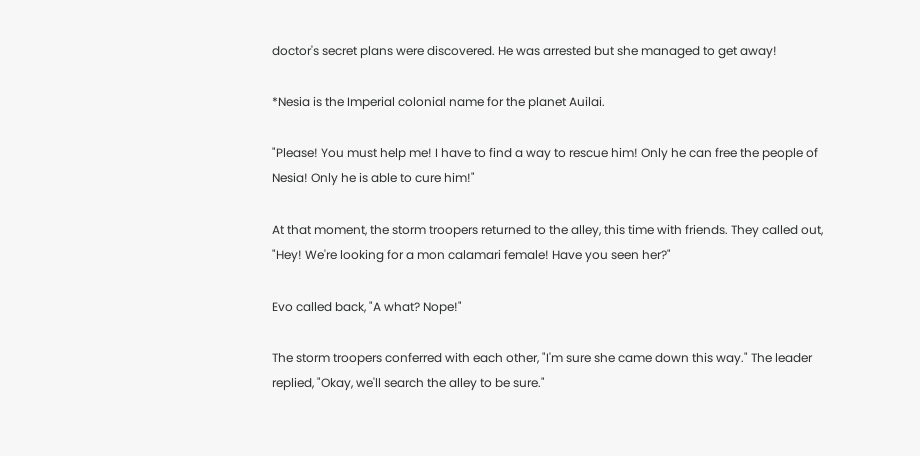doctor's secret plans were discovered. He was arrested but she managed to get away!

*Nesia is the Imperial colonial name for the planet Auilai.

"Please! You must help me! I have to find a way to rescue him! Only he can free the people of Nesia! Only he is able to cure him!"

At that moment, the storm troopers returned to the alley, this time with friends. They called out, "Hey! We're looking for a mon calamari female! Have you seen her?"

Evo called back, "A what? Nope!"

The storm troopers conferred with each other, "I'm sure she came down this way." The leader replied, "Okay, we'll search the alley to be sure."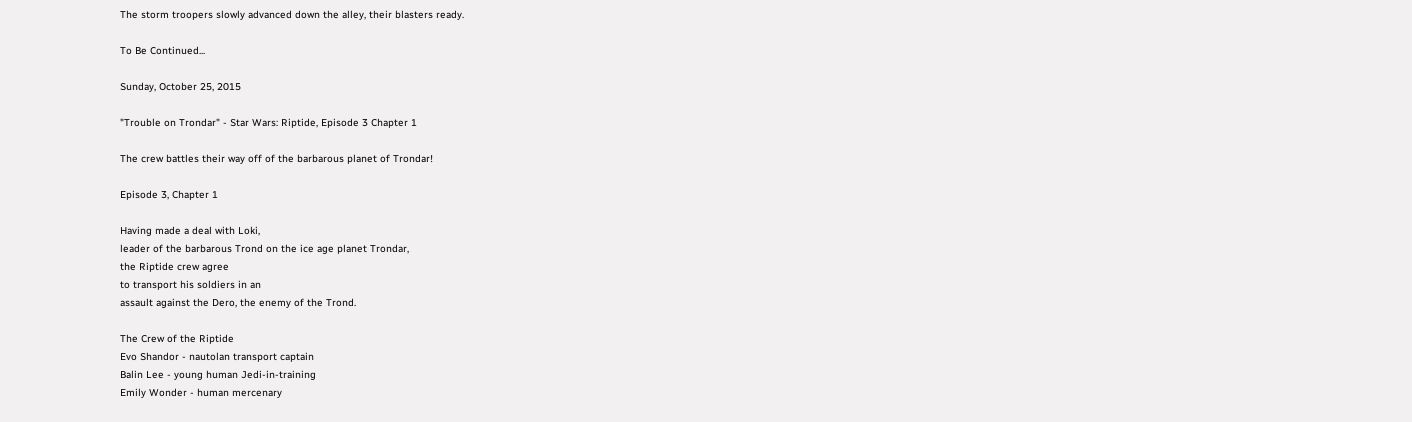The storm troopers slowly advanced down the alley, their blasters ready.

To Be Continued...

Sunday, October 25, 2015

"Trouble on Trondar" - Star Wars: Riptide, Episode 3 Chapter 1

The crew battles their way off of the barbarous planet of Trondar!

Episode 3, Chapter 1

Having made a deal with Loki,
leader of the barbarous Trond on the ice age planet Trondar,
the Riptide crew agree
to transport his soldiers in an
assault against the Dero, the enemy of the Trond.

The Crew of the Riptide
Evo Shandor - nautolan transport captain
Balin Lee - young human Jedi-in-training
Emily Wonder - human mercenary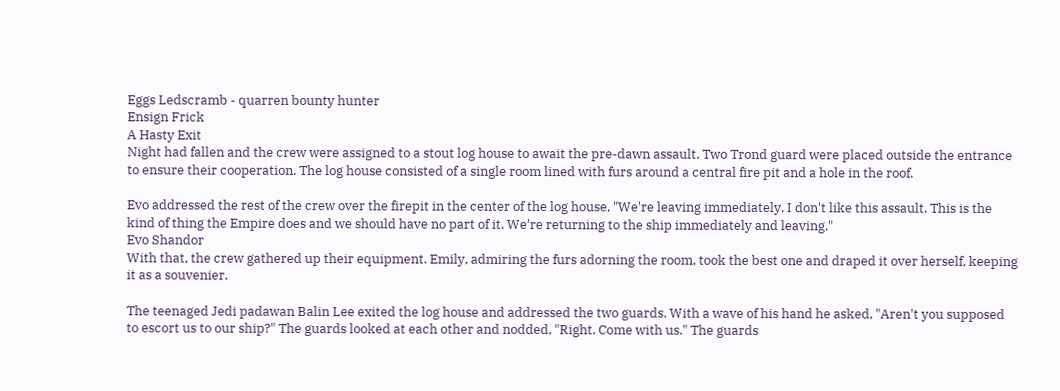Eggs Ledscramb - quarren bounty hunter
Ensign Frick
A Hasty Exit
Night had fallen and the crew were assigned to a stout log house to await the pre-dawn assault. Two Trond guard were placed outside the entrance to ensure their cooperation. The log house consisted of a single room lined with furs around a central fire pit and a hole in the roof.

Evo addressed the rest of the crew over the firepit in the center of the log house, "We're leaving immediately. I don't like this assault. This is the kind of thing the Empire does and we should have no part of it. We're returning to the ship immediately and leaving."
Evo Shandor
With that, the crew gathered up their equipment. Emily, admiring the furs adorning the room, took the best one and draped it over herself, keeping it as a souvenier.

The teenaged Jedi padawan Balin Lee exited the log house and addressed the two guards. With a wave of his hand he asked, "Aren't you supposed to escort us to our ship?" The guards looked at each other and nodded, "Right. Come with us." The guards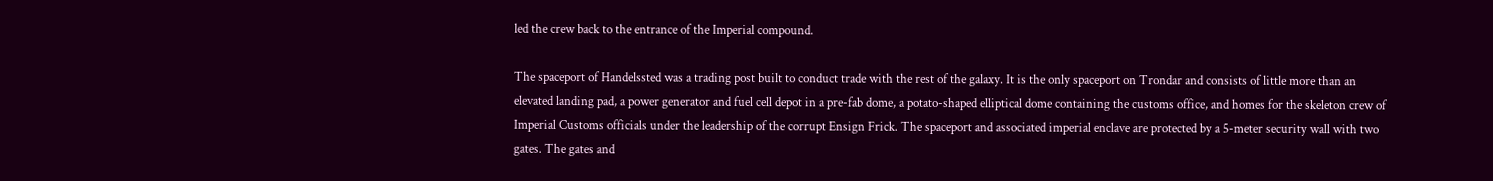led the crew back to the entrance of the Imperial compound.

The spaceport of Handelssted was a trading post built to conduct trade with the rest of the galaxy. It is the only spaceport on Trondar and consists of little more than an elevated landing pad, a power generator and fuel cell depot in a pre-fab dome, a potato-shaped elliptical dome containing the customs office, and homes for the skeleton crew of Imperial Customs officials under the leadership of the corrupt Ensign Frick. The spaceport and associated imperial enclave are protected by a 5-meter security wall with two gates. The gates and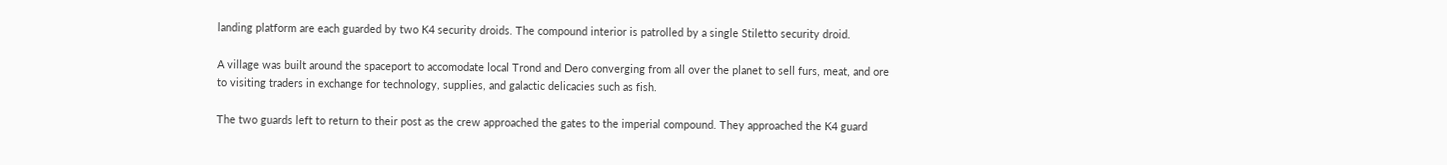landing platform are each guarded by two K4 security droids. The compound interior is patrolled by a single Stiletto security droid.

A village was built around the spaceport to accomodate local Trond and Dero converging from all over the planet to sell furs, meat, and ore to visiting traders in exchange for technology, supplies, and galactic delicacies such as fish.

The two guards left to return to their post as the crew approached the gates to the imperial compound. They approached the K4 guard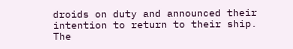droids on duty and announced their intention to return to their ship. The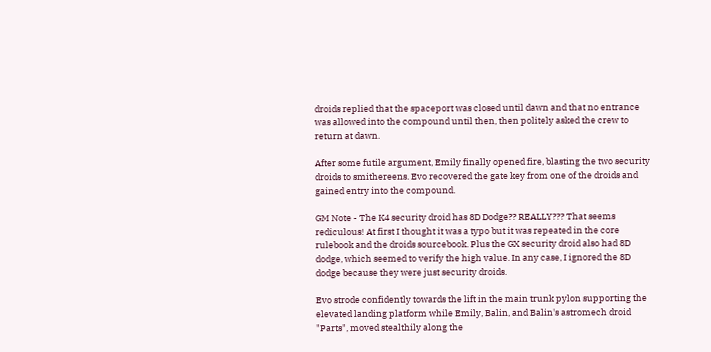droids replied that the spaceport was closed until dawn and that no entrance was allowed into the compound until then, then politely asked the crew to return at dawn.

After some futile argument, Emily finally opened fire, blasting the two security droids to smithereens. Evo recovered the gate key from one of the droids and gained entry into the compound.

GM Note - The K4 security droid has 8D Dodge?? REALLY??? That seems rediculous! At first I thought it was a typo but it was repeated in the core rulebook and the droids sourcebook. Plus the GX security droid also had 8D dodge, which seemed to verify the high value. In any case, I ignored the 8D dodge because they were just security droids.

Evo strode confidently towards the lift in the main trunk pylon supporting the elevated landing platform while Emily, Balin, and Balin's astromech droid "Parts", moved stealthily along the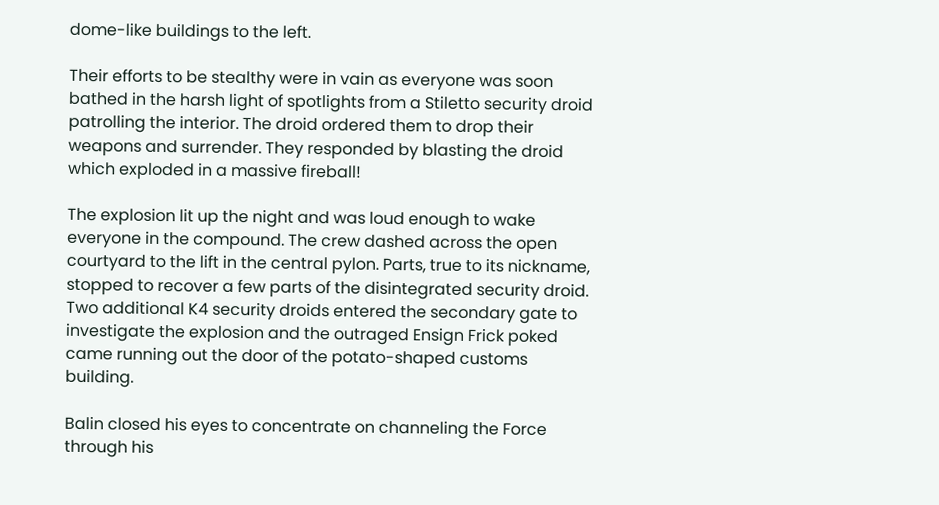dome-like buildings to the left.

Their efforts to be stealthy were in vain as everyone was soon bathed in the harsh light of spotlights from a Stiletto security droid patrolling the interior. The droid ordered them to drop their weapons and surrender. They responded by blasting the droid which exploded in a massive fireball!

The explosion lit up the night and was loud enough to wake everyone in the compound. The crew dashed across the open courtyard to the lift in the central pylon. Parts, true to its nickname, stopped to recover a few parts of the disintegrated security droid. Two additional K4 security droids entered the secondary gate to investigate the explosion and the outraged Ensign Frick poked came running out the door of the potato-shaped customs building.

Balin closed his eyes to concentrate on channeling the Force through his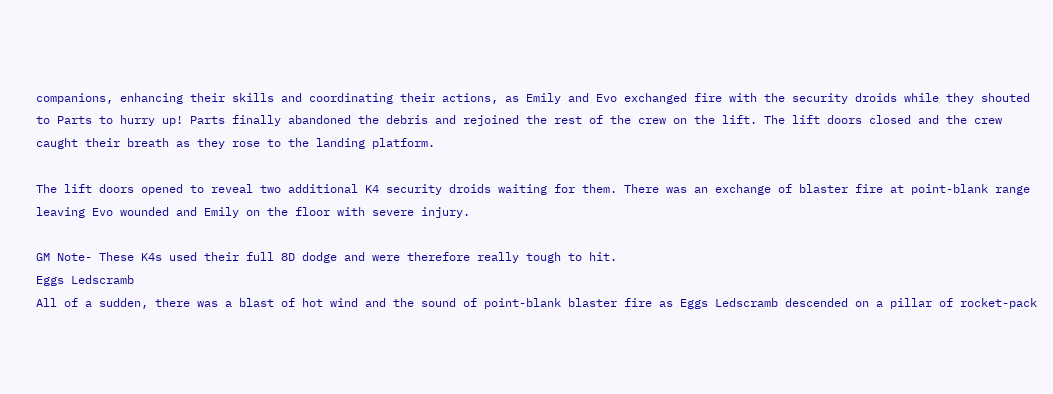companions, enhancing their skills and coordinating their actions, as Emily and Evo exchanged fire with the security droids while they shouted to Parts to hurry up! Parts finally abandoned the debris and rejoined the rest of the crew on the lift. The lift doors closed and the crew caught their breath as they rose to the landing platform.

The lift doors opened to reveal two additional K4 security droids waiting for them. There was an exchange of blaster fire at point-blank range leaving Evo wounded and Emily on the floor with severe injury.

GM Note- These K4s used their full 8D dodge and were therefore really tough to hit.
Eggs Ledscramb
All of a sudden, there was a blast of hot wind and the sound of point-blank blaster fire as Eggs Ledscramb descended on a pillar of rocket-pack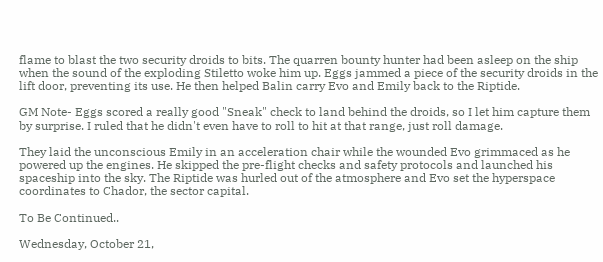flame to blast the two security droids to bits. The quarren bounty hunter had been asleep on the ship when the sound of the exploding Stiletto woke him up. Eggs jammed a piece of the security droids in the lift door, preventing its use. He then helped Balin carry Evo and Emily back to the Riptide.

GM Note- Eggs scored a really good "Sneak" check to land behind the droids, so I let him capture them by surprise. I ruled that he didn't even have to roll to hit at that range, just roll damage.

They laid the unconscious Emily in an acceleration chair while the wounded Evo grimmaced as he powered up the engines. He skipped the pre-flight checks and safety protocols and launched his spaceship into the sky. The Riptide was hurled out of the atmosphere and Evo set the hyperspace coordinates to Chador, the sector capital.

To Be Continued..

Wednesday, October 21,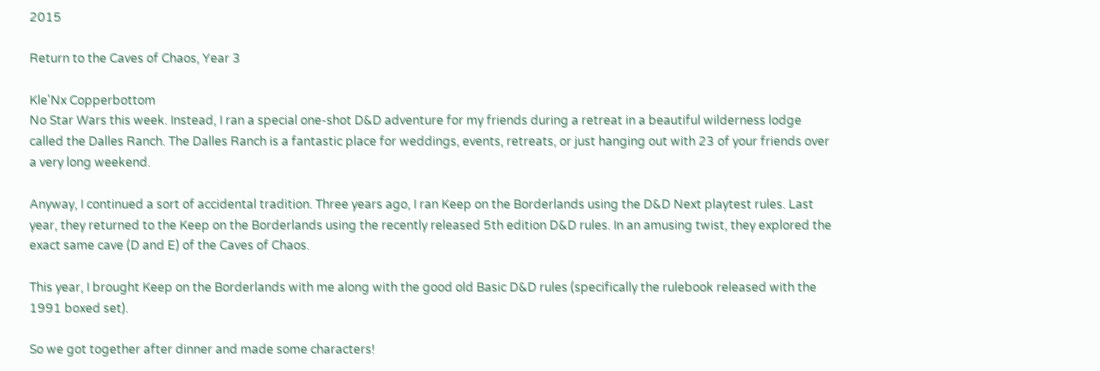2015

Return to the Caves of Chaos, Year 3

Kle'Nx Copperbottom
No Star Wars this week. Instead, I ran a special one-shot D&D adventure for my friends during a retreat in a beautiful wilderness lodge called the Dalles Ranch. The Dalles Ranch is a fantastic place for weddings, events, retreats, or just hanging out with 23 of your friends over a very long weekend.

Anyway, I continued a sort of accidental tradition. Three years ago, I ran Keep on the Borderlands using the D&D Next playtest rules. Last year, they returned to the Keep on the Borderlands using the recently released 5th edition D&D rules. In an amusing twist, they explored the exact same cave (D and E) of the Caves of Chaos.

This year, I brought Keep on the Borderlands with me along with the good old Basic D&D rules (specifically the rulebook released with the 1991 boxed set).

So we got together after dinner and made some characters!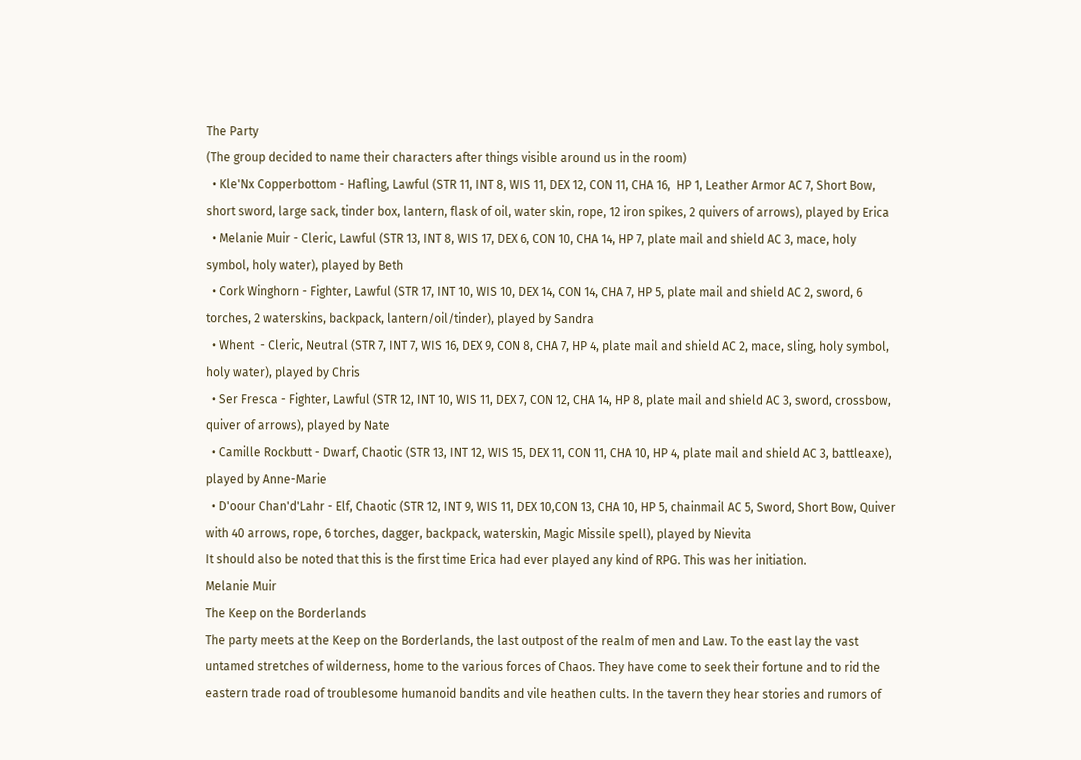The Party
(The group decided to name their characters after things visible around us in the room)
  • Kle'Nx Copperbottom - Hafling, Lawful (STR 11, INT 8, WIS 11, DEX 12, CON 11, CHA 16,  HP 1, Leather Armor AC 7, Short Bow, short sword, large sack, tinder box, lantern, flask of oil, water skin, rope, 12 iron spikes, 2 quivers of arrows), played by Erica
  • Melanie Muir - Cleric, Lawful (STR 13, INT 8, WIS 17, DEX 6, CON 10, CHA 14, HP 7, plate mail and shield AC 3, mace, holy symbol, holy water), played by Beth
  • Cork Winghorn - Fighter, Lawful (STR 17, INT 10, WIS 10, DEX 14, CON 14, CHA 7, HP 5, plate mail and shield AC 2, sword, 6 torches, 2 waterskins, backpack, lantern/oil/tinder), played by Sandra
  • Whent  - Cleric, Neutral (STR 7, INT 7, WIS 16, DEX 9, CON 8, CHA 7, HP 4, plate mail and shield AC 2, mace, sling, holy symbol, holy water), played by Chris
  • Ser Fresca - Fighter, Lawful (STR 12, INT 10, WIS 11, DEX 7, CON 12, CHA 14, HP 8, plate mail and shield AC 3, sword, crossbow, quiver of arrows), played by Nate
  • Camille Rockbutt - Dwarf, Chaotic (STR 13, INT 12, WIS 15, DEX 11, CON 11, CHA 10, HP 4, plate mail and shield AC 3, battleaxe), played by Anne-Marie
  • D'oour Chan'd'Lahr - Elf, Chaotic (STR 12, INT 9, WIS 11, DEX 10,CON 13, CHA 10, HP 5, chainmail AC 5, Sword, Short Bow, Quiver with 40 arrows, rope, 6 torches, dagger, backpack, waterskin, Magic Missile spell), played by Nievita
It should also be noted that this is the first time Erica had ever played any kind of RPG. This was her initiation.
Melanie Muir
The Keep on the Borderlands
The party meets at the Keep on the Borderlands, the last outpost of the realm of men and Law. To the east lay the vast untamed stretches of wilderness, home to the various forces of Chaos. They have come to seek their fortune and to rid the eastern trade road of troublesome humanoid bandits and vile heathen cults. In the tavern they hear stories and rumors of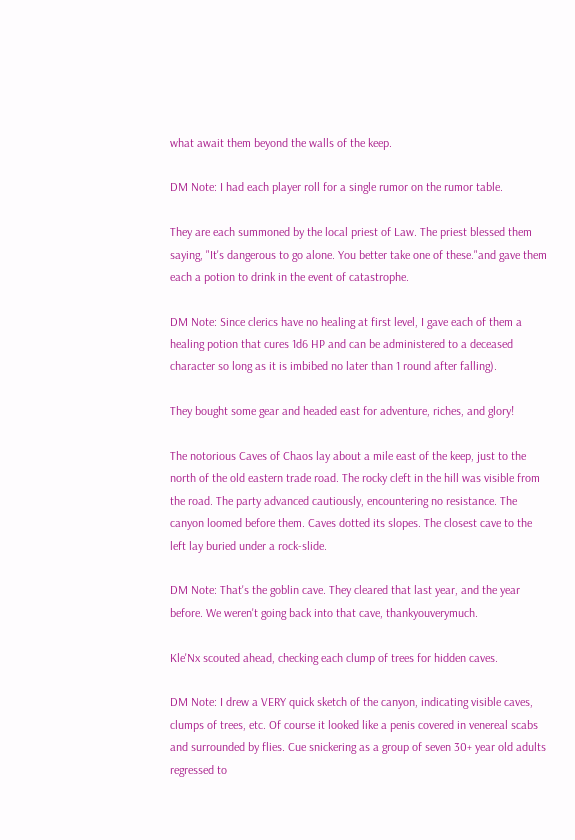what await them beyond the walls of the keep.

DM Note: I had each player roll for a single rumor on the rumor table.

They are each summoned by the local priest of Law. The priest blessed them saying, "It's dangerous to go alone. You better take one of these."and gave them each a potion to drink in the event of catastrophe.

DM Note: Since clerics have no healing at first level, I gave each of them a healing potion that cures 1d6 HP and can be administered to a deceased character so long as it is imbibed no later than 1 round after falling).

They bought some gear and headed east for adventure, riches, and glory!

The notorious Caves of Chaos lay about a mile east of the keep, just to the north of the old eastern trade road. The rocky cleft in the hill was visible from the road. The party advanced cautiously, encountering no resistance. The canyon loomed before them. Caves dotted its slopes. The closest cave to the left lay buried under a rock-slide.

DM Note: That's the goblin cave. They cleared that last year, and the year before. We weren't going back into that cave, thankyouverymuch.

Kle'Nx scouted ahead, checking each clump of trees for hidden caves.

DM Note: I drew a VERY quick sketch of the canyon, indicating visible caves, clumps of trees, etc. Of course it looked like a penis covered in venereal scabs and surrounded by flies. Cue snickering as a group of seven 30+ year old adults regressed to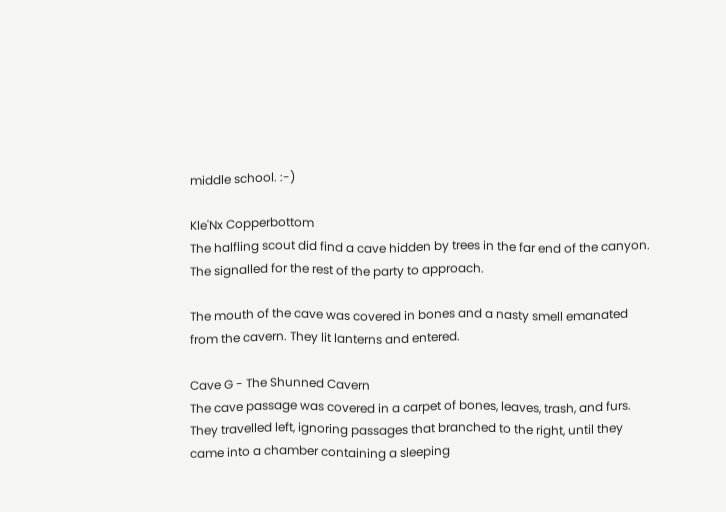middle school. :-)

Kle'Nx Copperbottom
The halfling scout did find a cave hidden by trees in the far end of the canyon. The signalled for the rest of the party to approach.

The mouth of the cave was covered in bones and a nasty smell emanated from the cavern. They lit lanterns and entered.

Cave G - The Shunned Cavern
The cave passage was covered in a carpet of bones, leaves, trash, and furs. They travelled left, ignoring passages that branched to the right, until they came into a chamber containing a sleeping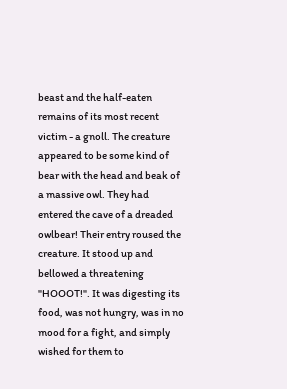beast and the half-eaten remains of its most recent victim - a gnoll. The creature appeared to be some kind of bear with the head and beak of a massive owl. They had entered the cave of a dreaded owlbear! Their entry roused the creature. It stood up and bellowed a threatening "HOOOT!". It was digesting its food, was not hungry, was in no mood for a fight, and simply wished for them to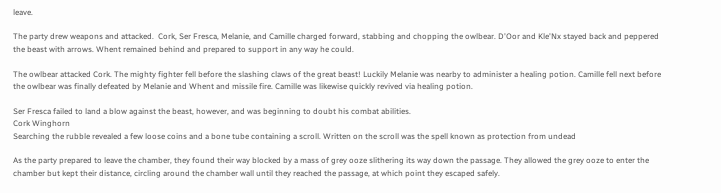leave.

The party drew weapons and attacked.  Cork, Ser Fresca, Melanie, and Camille charged forward, stabbing and chopping the owlbear. D'Oor and Kle'Nx stayed back and peppered the beast with arrows. Whent remained behind and prepared to support in any way he could.

The owlbear attacked Cork. The mighty fighter fell before the slashing claws of the great beast! Luckily Melanie was nearby to administer a healing potion. Camille fell next before the owlbear was finally defeated by Melanie and Whent and missile fire. Camille was likewise quickly revived via healing potion.

Ser Fresca failed to land a blow against the beast, however, and was beginning to doubt his combat abilities.
Cork Winghorn
Searching the rubble revealed a few loose coins and a bone tube containing a scroll. Written on the scroll was the spell known as protection from undead

As the party prepared to leave the chamber, they found their way blocked by a mass of grey ooze slithering its way down the passage. They allowed the grey ooze to enter the chamber but kept their distance, circling around the chamber wall until they reached the passage, at which point they escaped safely.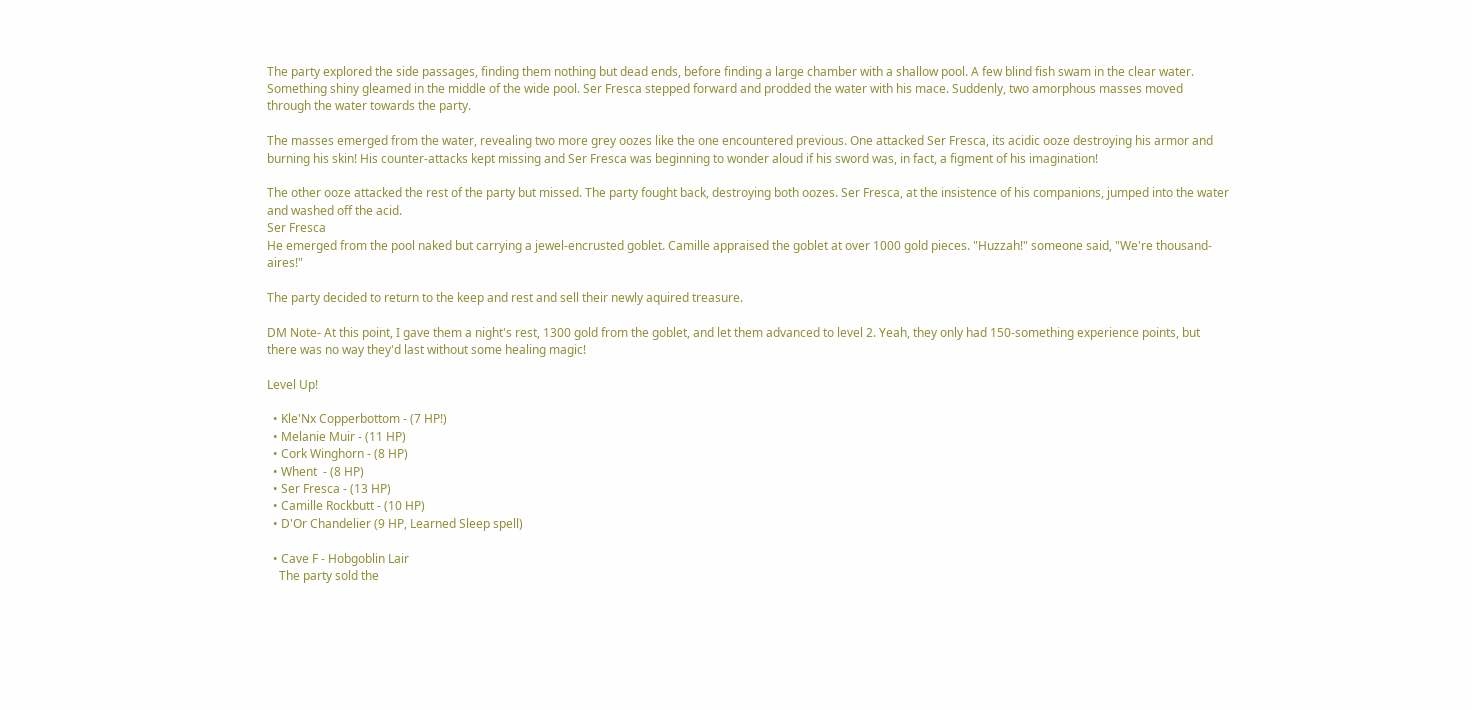The party explored the side passages, finding them nothing but dead ends, before finding a large chamber with a shallow pool. A few blind fish swam in the clear water. Something shiny gleamed in the middle of the wide pool. Ser Fresca stepped forward and prodded the water with his mace. Suddenly, two amorphous masses moved through the water towards the party.

The masses emerged from the water, revealing two more grey oozes like the one encountered previous. One attacked Ser Fresca, its acidic ooze destroying his armor and burning his skin! His counter-attacks kept missing and Ser Fresca was beginning to wonder aloud if his sword was, in fact, a figment of his imagination!

The other ooze attacked the rest of the party but missed. The party fought back, destroying both oozes. Ser Fresca, at the insistence of his companions, jumped into the water and washed off the acid.
Ser Fresca
He emerged from the pool naked but carrying a jewel-encrusted goblet. Camille appraised the goblet at over 1000 gold pieces. "Huzzah!" someone said, "We're thousand-aires!"

The party decided to return to the keep and rest and sell their newly aquired treasure.

DM Note- At this point, I gave them a night's rest, 1300 gold from the goblet, and let them advanced to level 2. Yeah, they only had 150-something experience points, but there was no way they'd last without some healing magic!

Level Up!

  • Kle'Nx Copperbottom - (7 HP!)
  • Melanie Muir - (11 HP)
  • Cork Winghorn - (8 HP)
  • Whent  - (8 HP)
  • Ser Fresca - (13 HP)
  • Camille Rockbutt - (10 HP)
  • D'Or Chandelier (9 HP, Learned Sleep spell)

  • Cave F - Hobgoblin Lair
    The party sold the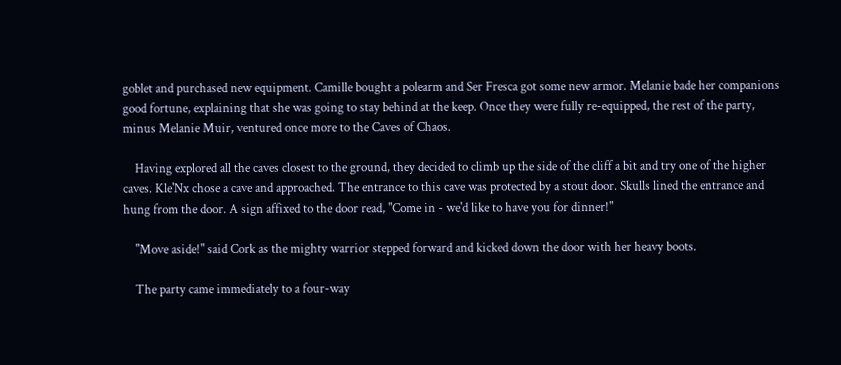goblet and purchased new equipment. Camille bought a polearm and Ser Fresca got some new armor. Melanie bade her companions good fortune, explaining that she was going to stay behind at the keep. Once they were fully re-equipped, the rest of the party, minus Melanie Muir, ventured once more to the Caves of Chaos.

    Having explored all the caves closest to the ground, they decided to climb up the side of the cliff a bit and try one of the higher caves. Kle'Nx chose a cave and approached. The entrance to this cave was protected by a stout door. Skulls lined the entrance and hung from the door. A sign affixed to the door read, "Come in - we'd like to have you for dinner!"

    "Move aside!" said Cork as the mighty warrior stepped forward and kicked down the door with her heavy boots.

    The party came immediately to a four-way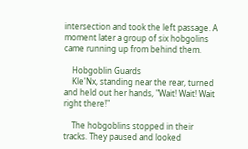intersection and took the left passage. A moment later a group of six hobgolins came running up from behind them.

    Hobgoblin Guards
    Kle'Nx, standing near the rear, turned and held out her hands, "Wait! Wait! Wait right there!"

    The hobgoblins stopped in their tracks. They paused and looked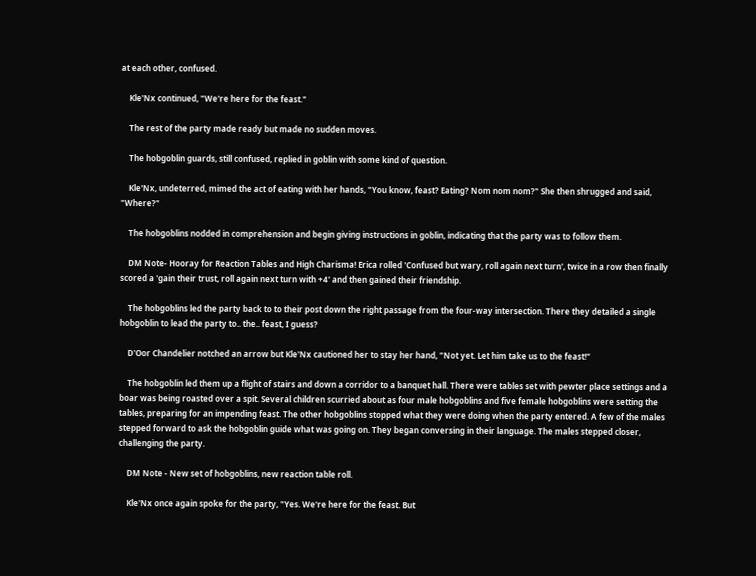at each other, confused.

    Kle'Nx continued, "We're here for the feast."

    The rest of the party made ready but made no sudden moves.

    The hobgoblin guards, still confused, replied in goblin with some kind of question.

    Kle'Nx, undeterred, mimed the act of eating with her hands, "You know, feast? Eating? Nom nom nom?" She then shrugged and said, "Where?"

    The hobgoblins nodded in comprehension and begin giving instructions in goblin, indicating that the party was to follow them.

    DM Note- Hooray for Reaction Tables and High Charisma! Erica rolled 'Confused but wary, roll again next turn', twice in a row then finally scored a 'gain their trust, roll again next turn with +4' and then gained their friendship.

    The hobgoblins led the party back to to their post down the right passage from the four-way intersection. There they detailed a single hobgoblin to lead the party to.. the.. feast, I guess?

    D'Oor Chandelier notched an arrow but Kle'Nx cautioned her to stay her hand, "Not yet. Let him take us to the feast!"

    The hobgoblin led them up a flight of stairs and down a corridor to a banquet hall. There were tables set with pewter place settings and a boar was being roasted over a spit. Several children scurried about as four male hobgoblins and five female hobgoblins were setting the tables, preparing for an impending feast. The other hobgoblins stopped what they were doing when the party entered. A few of the males stepped forward to ask the hobgoblin guide what was going on. They began conversing in their language. The males stepped closer, challenging the party.

    DM Note - New set of hobgoblins, new reaction table roll.

    Kle'Nx once again spoke for the party, "Yes. We're here for the feast. But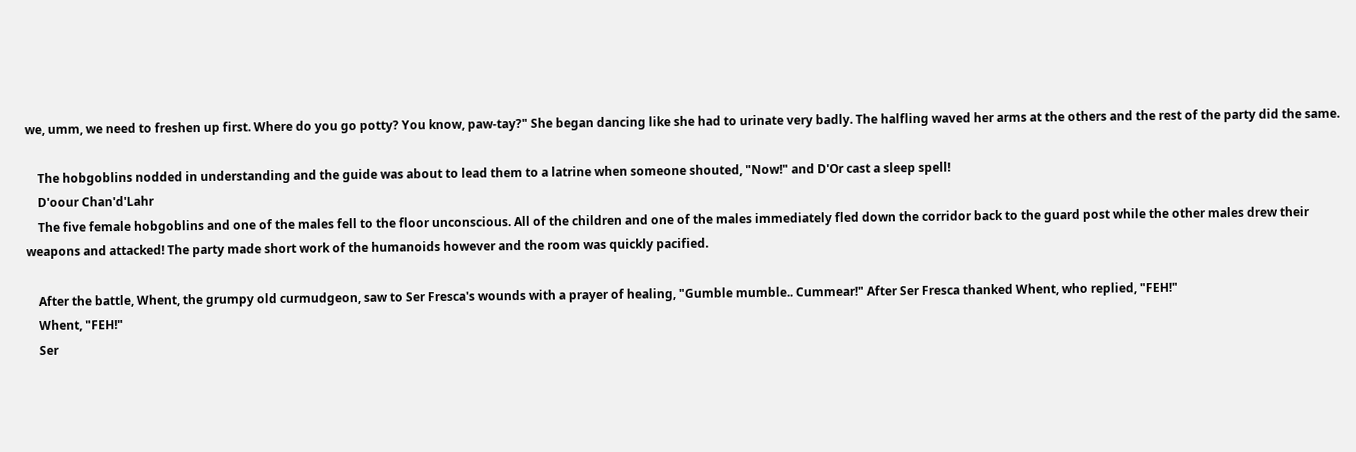we, umm, we need to freshen up first. Where do you go potty? You know, paw-tay?" She began dancing like she had to urinate very badly. The halfling waved her arms at the others and the rest of the party did the same.

    The hobgoblins nodded in understanding and the guide was about to lead them to a latrine when someone shouted, "Now!" and D'Or cast a sleep spell!
    D'oour Chan'd'Lahr
    The five female hobgoblins and one of the males fell to the floor unconscious. All of the children and one of the males immediately fled down the corridor back to the guard post while the other males drew their weapons and attacked! The party made short work of the humanoids however and the room was quickly pacified.

    After the battle, Whent, the grumpy old curmudgeon, saw to Ser Fresca's wounds with a prayer of healing, "Gumble mumble.. Cummear!" After Ser Fresca thanked Whent, who replied, "FEH!"
    Whent, "FEH!"
    Ser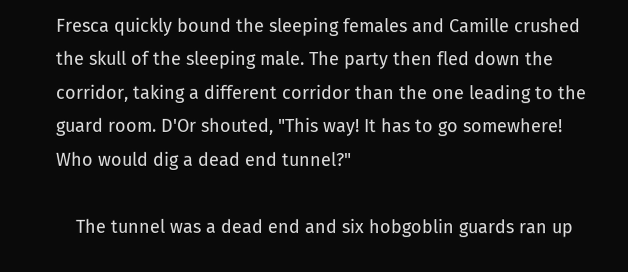Fresca quickly bound the sleeping females and Camille crushed the skull of the sleeping male. The party then fled down the corridor, taking a different corridor than the one leading to the guard room. D'Or shouted, "This way! It has to go somewhere! Who would dig a dead end tunnel?"

    The tunnel was a dead end and six hobgoblin guards ran up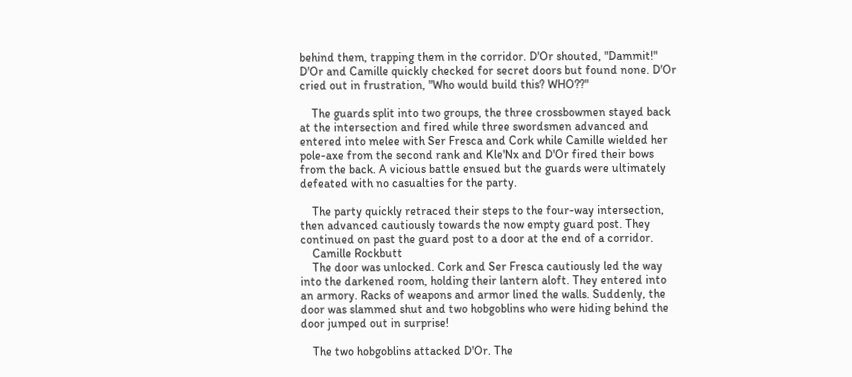behind them, trapping them in the corridor. D'Or shouted, "Dammit!" D'Or and Camille quickly checked for secret doors but found none. D'Or cried out in frustration, "Who would build this? WHO??"

    The guards split into two groups, the three crossbowmen stayed back at the intersection and fired while three swordsmen advanced and entered into melee with Ser Fresca and Cork while Camille wielded her pole-axe from the second rank and Kle'Nx and D'Or fired their bows from the back. A vicious battle ensued but the guards were ultimately defeated with no casualties for the party.

    The party quickly retraced their steps to the four-way intersection, then advanced cautiously towards the now empty guard post. They continued on past the guard post to a door at the end of a corridor.
    Camille Rockbutt
    The door was unlocked. Cork and Ser Fresca cautiously led the way into the darkened room, holding their lantern aloft. They entered into an armory. Racks of weapons and armor lined the walls. Suddenly, the door was slammed shut and two hobgoblins who were hiding behind the door jumped out in surprise!

    The two hobgoblins attacked D'Or. The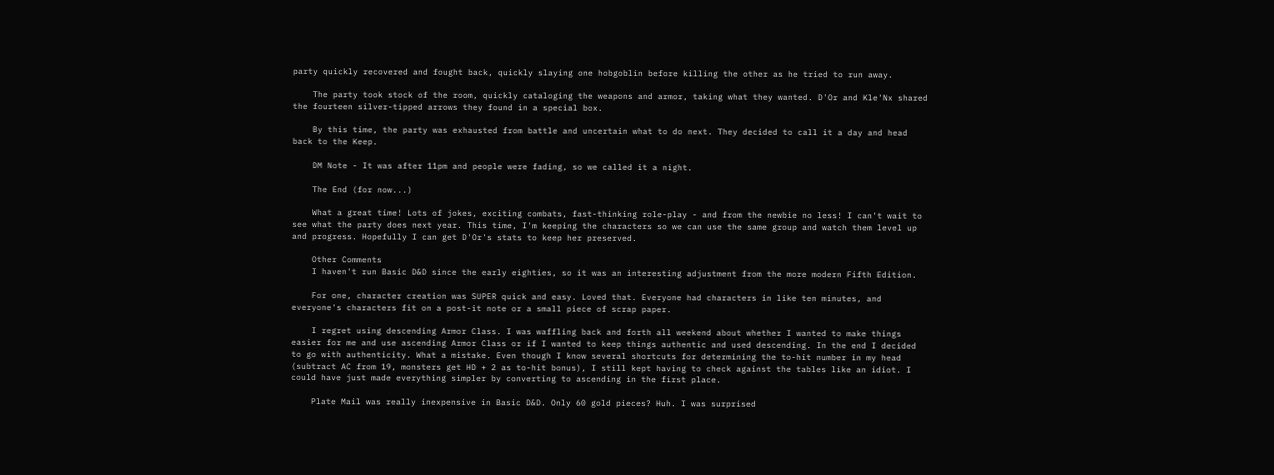party quickly recovered and fought back, quickly slaying one hobgoblin before killing the other as he tried to run away.

    The party took stock of the room, quickly cataloging the weapons and armor, taking what they wanted. D'Or and Kle'Nx shared the fourteen silver-tipped arrows they found in a special box.

    By this time, the party was exhausted from battle and uncertain what to do next. They decided to call it a day and head back to the Keep.

    DM Note - It was after 11pm and people were fading, so we called it a night.

    The End (for now...)

    What a great time! Lots of jokes, exciting combats, fast-thinking role-play - and from the newbie no less! I can't wait to see what the party does next year. This time, I'm keeping the characters so we can use the same group and watch them level up and progress. Hopefully I can get D'Or's stats to keep her preserved.

    Other Comments
    I haven't run Basic D&D since the early eighties, so it was an interesting adjustment from the more modern Fifth Edition.

    For one, character creation was SUPER quick and easy. Loved that. Everyone had characters in like ten minutes, and everyone's characters fit on a post-it note or a small piece of scrap paper.

    I regret using descending Armor Class. I was waffling back and forth all weekend about whether I wanted to make things easier for me and use ascending Armor Class or if I wanted to keep things authentic and used descending. In the end I decided to go with authenticity. What a mistake. Even though I know several shortcuts for determining the to-hit number in my head (subtract AC from 19, monsters get HD + 2 as to-hit bonus), I still kept having to check against the tables like an idiot. I could have just made everything simpler by converting to ascending in the first place.

    Plate Mail was really inexpensive in Basic D&D. Only 60 gold pieces? Huh. I was surprised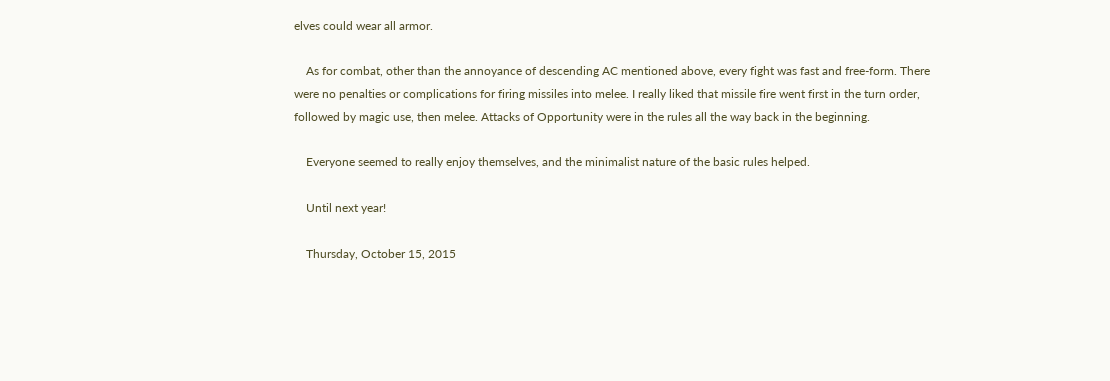elves could wear all armor.

    As for combat, other than the annoyance of descending AC mentioned above, every fight was fast and free-form. There were no penalties or complications for firing missiles into melee. I really liked that missile fire went first in the turn order, followed by magic use, then melee. Attacks of Opportunity were in the rules all the way back in the beginning.

    Everyone seemed to really enjoy themselves, and the minimalist nature of the basic rules helped.

    Until next year!

    Thursday, October 15, 2015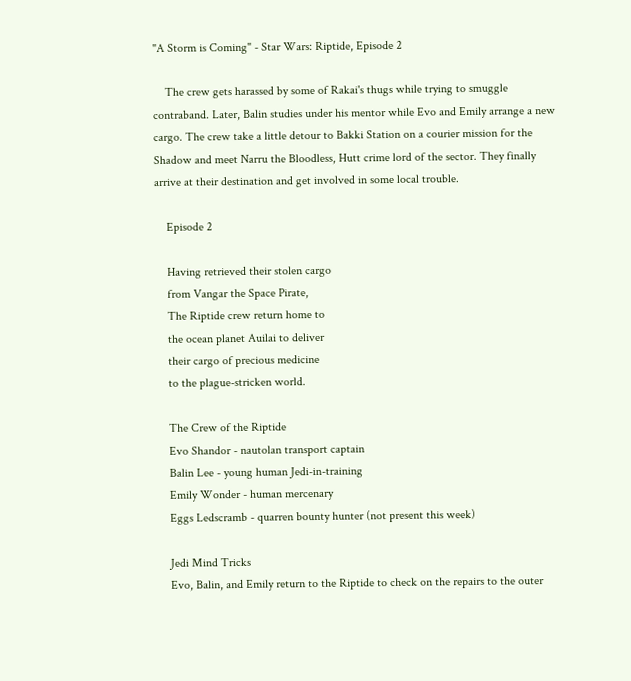"A Storm is Coming" - Star Wars: Riptide, Episode 2

    The crew gets harassed by some of Rakai's thugs while trying to smuggle contraband. Later, Balin studies under his mentor while Evo and Emily arrange a new cargo. The crew take a little detour to Bakki Station on a courier mission for the Shadow and meet Narru the Bloodless, Hutt crime lord of the sector. They finally arrive at their destination and get involved in some local trouble.

    Episode 2

    Having retrieved their stolen cargo
    from Vangar the Space Pirate,
    The Riptide crew return home to
    the ocean planet Auilai to deliver
    their cargo of precious medicine
    to the plague-stricken world.

    The Crew of the Riptide
    Evo Shandor - nautolan transport captain
    Balin Lee - young human Jedi-in-training
    Emily Wonder - human mercenary
    Eggs Ledscramb - quarren bounty hunter (not present this week)

    Jedi Mind Tricks
    Evo, Balin, and Emily return to the Riptide to check on the repairs to the outer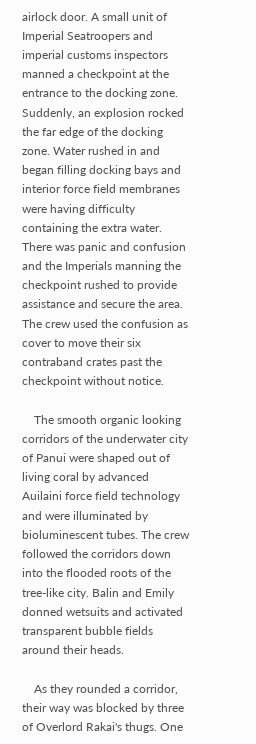airlock door. A small unit of Imperial Seatroopers and imperial customs inspectors manned a checkpoint at the entrance to the docking zone. Suddenly, an explosion rocked the far edge of the docking zone. Water rushed in and began filling docking bays and interior force field membranes were having difficulty containing the extra water. There was panic and confusion and the Imperials manning the checkpoint rushed to provide assistance and secure the area. The crew used the confusion as cover to move their six contraband crates past the checkpoint without notice.

    The smooth organic looking corridors of the underwater city of Panui were shaped out of living coral by advanced Auilaini force field technology and were illuminated by bioluminescent tubes. The crew followed the corridors down into the flooded roots of the tree-like city. Balin and Emily donned wetsuits and activated transparent bubble fields around their heads.

    As they rounded a corridor, their way was blocked by three of Overlord Rakai's thugs. One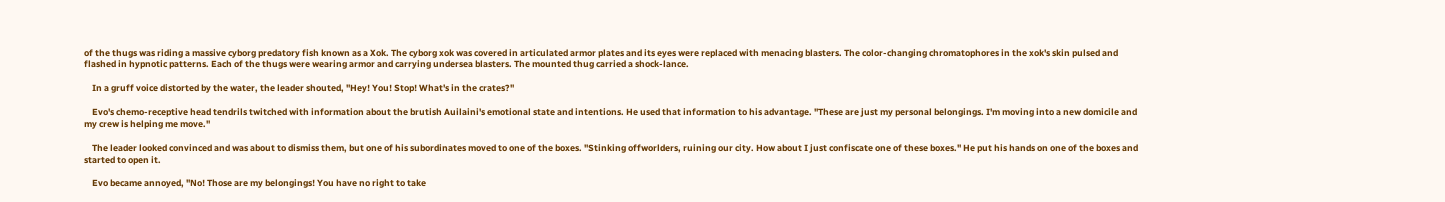of the thugs was riding a massive cyborg predatory fish known as a Xok. The cyborg xok was covered in articulated armor plates and its eyes were replaced with menacing blasters. The color-changing chromatophores in the xok's skin pulsed and flashed in hypnotic patterns. Each of the thugs were wearing armor and carrying undersea blasters. The mounted thug carried a shock-lance.

    In a gruff voice distorted by the water, the leader shouted, "Hey! You! Stop! What's in the crates?"

    Evo's chemo-receptive head tendrils twitched with information about the brutish Auilaini's emotional state and intentions. He used that information to his advantage. "These are just my personal belongings. I'm moving into a new domicile and my crew is helping me move."

    The leader looked convinced and was about to dismiss them, but one of his subordinates moved to one of the boxes. "Stinking offworlders, ruining our city. How about I just confiscate one of these boxes." He put his hands on one of the boxes and started to open it.

    Evo became annoyed, "No! Those are my belongings! You have no right to take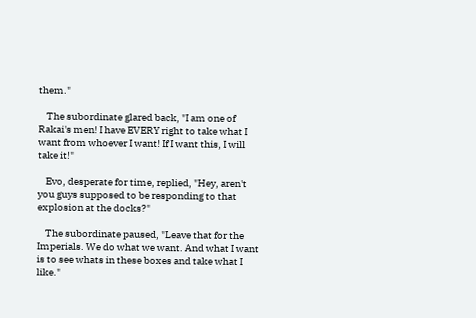them."

    The subordinate glared back, "I am one of Rakai's men! I have EVERY right to take what I want from whoever I want! If I want this, I will take it!"

    Evo, desperate for time, replied, "Hey, aren't you guys supposed to be responding to that explosion at the docks?"

    The subordinate paused, "Leave that for the Imperials. We do what we want. And what I want is to see whats in these boxes and take what I like."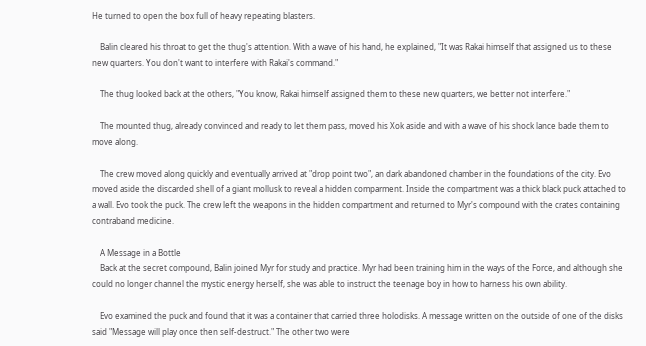He turned to open the box full of heavy repeating blasters.

    Balin cleared his throat to get the thug's attention. With a wave of his hand, he explained, "It was Rakai himself that assigned us to these new quarters. You don't want to interfere with Rakai's command."

    The thug looked back at the others, "You know, Rakai himself assigned them to these new quarters, we better not interfere."

    The mounted thug, already convinced and ready to let them pass, moved his Xok aside and with a wave of his shock lance bade them to move along.

    The crew moved along quickly and eventually arrived at "drop point two", an dark abandoned chamber in the foundations of the city. Evo moved aside the discarded shell of a giant mollusk to reveal a hidden comparment. Inside the compartment was a thick black puck attached to a wall. Evo took the puck. The crew left the weapons in the hidden compartment and returned to Myr's compound with the crates containing contraband medicine.

    A Message in a Bottle
    Back at the secret compound, Balin joined Myr for study and practice. Myr had been training him in the ways of the Force, and although she could no longer channel the mystic energy herself, she was able to instruct the teenage boy in how to harness his own ability.

    Evo examined the puck and found that it was a container that carried three holodisks. A message written on the outside of one of the disks said "Message will play once then self-destruct." The other two were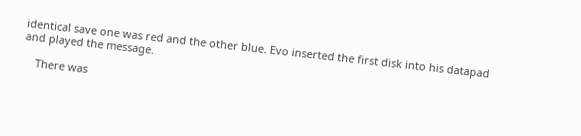identical save one was red and the other blue. Evo inserted the first disk into his datapad and played the message.

    There was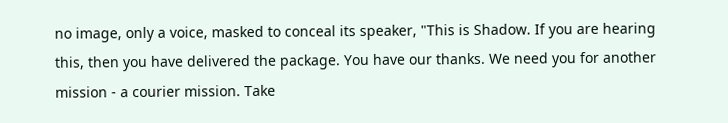no image, only a voice, masked to conceal its speaker, "This is Shadow. If you are hearing this, then you have delivered the package. You have our thanks. We need you for another mission - a courier mission. Take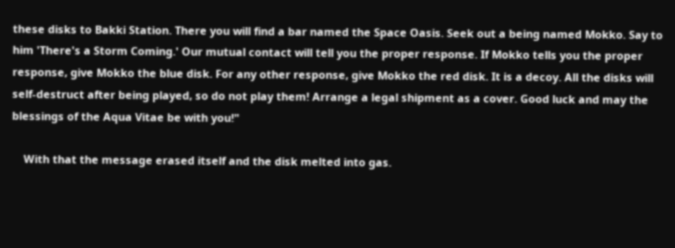these disks to Bakki Station. There you will find a bar named the Space Oasis. Seek out a being named Mokko. Say to him 'There's a Storm Coming.' Our mutual contact will tell you the proper response. If Mokko tells you the proper response, give Mokko the blue disk. For any other response, give Mokko the red disk. It is a decoy. All the disks will self-destruct after being played, so do not play them! Arrange a legal shipment as a cover. Good luck and may the blessings of the Aqua Vitae be with you!"

    With that the message erased itself and the disk melted into gas.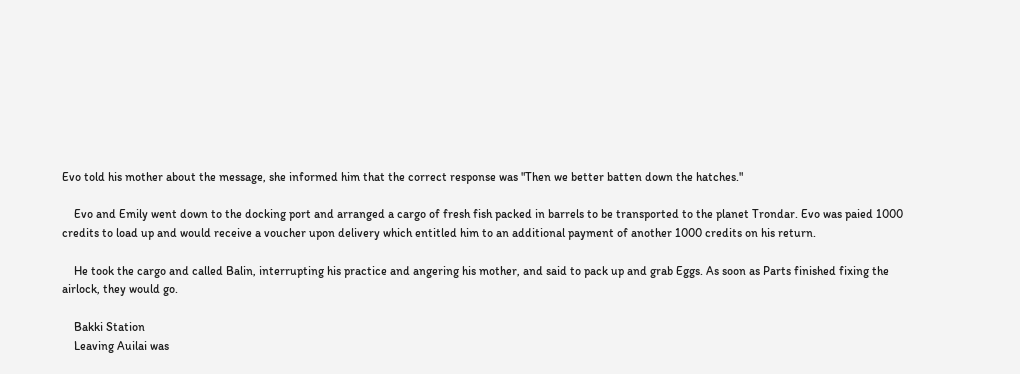Evo told his mother about the message, she informed him that the correct response was "Then we better batten down the hatches."

    Evo and Emily went down to the docking port and arranged a cargo of fresh fish packed in barrels to be transported to the planet Trondar. Evo was paied 1000 credits to load up and would receive a voucher upon delivery which entitled him to an additional payment of another 1000 credits on his return.

    He took the cargo and called Balin, interrupting his practice and angering his mother, and said to pack up and grab Eggs. As soon as Parts finished fixing the airlock, they would go.

    Bakki Station
    Leaving Auilai was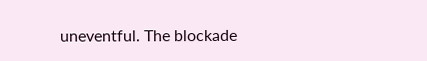uneventful. The blockade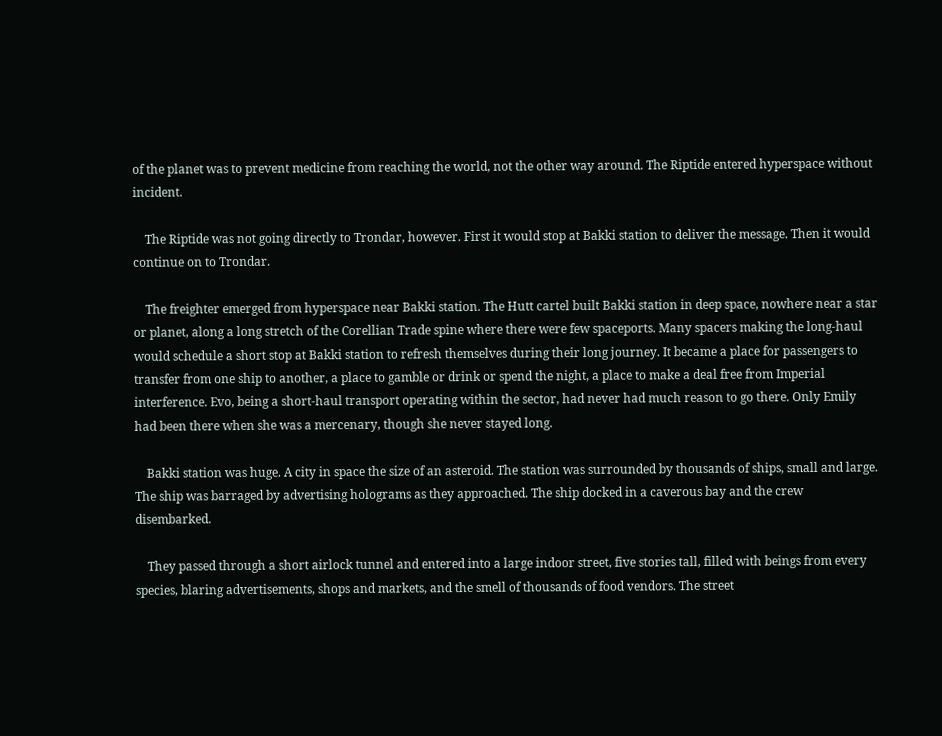of the planet was to prevent medicine from reaching the world, not the other way around. The Riptide entered hyperspace without incident.

    The Riptide was not going directly to Trondar, however. First it would stop at Bakki station to deliver the message. Then it would continue on to Trondar.

    The freighter emerged from hyperspace near Bakki station. The Hutt cartel built Bakki station in deep space, nowhere near a star or planet, along a long stretch of the Corellian Trade spine where there were few spaceports. Many spacers making the long-haul would schedule a short stop at Bakki station to refresh themselves during their long journey. It became a place for passengers to transfer from one ship to another, a place to gamble or drink or spend the night, a place to make a deal free from Imperial interference. Evo, being a short-haul transport operating within the sector, had never had much reason to go there. Only Emily had been there when she was a mercenary, though she never stayed long.

    Bakki station was huge. A city in space the size of an asteroid. The station was surrounded by thousands of ships, small and large. The ship was barraged by advertising holograms as they approached. The ship docked in a caverous bay and the crew disembarked.

    They passed through a short airlock tunnel and entered into a large indoor street, five stories tall, filled with beings from every species, blaring advertisements, shops and markets, and the smell of thousands of food vendors. The street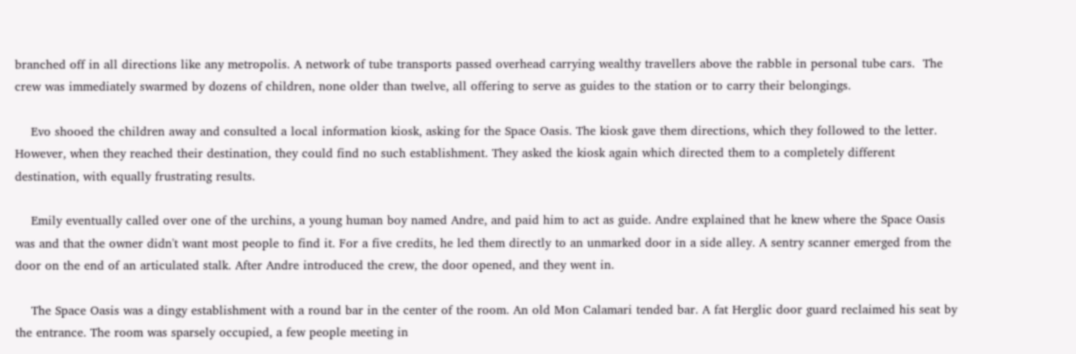branched off in all directions like any metropolis. A network of tube transports passed overhead carrying wealthy travellers above the rabble in personal tube cars.  The crew was immediately swarmed by dozens of children, none older than twelve, all offering to serve as guides to the station or to carry their belongings.

    Evo shooed the children away and consulted a local information kiosk, asking for the Space Oasis. The kiosk gave them directions, which they followed to the letter. However, when they reached their destination, they could find no such establishment. They asked the kiosk again which directed them to a completely different destination, with equally frustrating results.

    Emily eventually called over one of the urchins, a young human boy named Andre, and paid him to act as guide. Andre explained that he knew where the Space Oasis was and that the owner didn't want most people to find it. For a five credits, he led them directly to an unmarked door in a side alley. A sentry scanner emerged from the door on the end of an articulated stalk. After Andre introduced the crew, the door opened, and they went in.

    The Space Oasis was a dingy establishment with a round bar in the center of the room. An old Mon Calamari tended bar. A fat Herglic door guard reclaimed his seat by the entrance. The room was sparsely occupied, a few people meeting in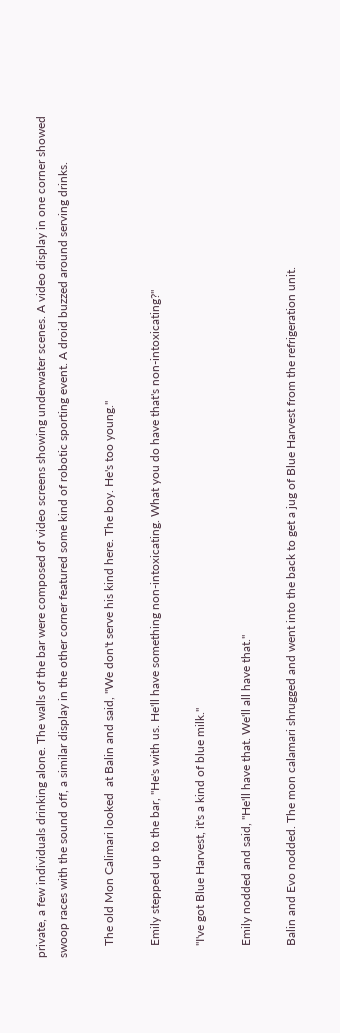private, a few individuals drinking alone. The walls of the bar were composed of video screens showing underwater scenes. A video display in one corner showed swoop races with the sound off, a similar display in the other corner featured some kind of robotic sporting event. A droid buzzed around serving drinks.

    The old Mon Calimari looked  at Balin and said, "We don't serve his kind here. The boy. He's too young."

    Emily stepped up to the bar, "He's with us. He'll have something non-intoxicating. What you do have that's non-intoxicating?"

    "I've got Blue Harvest, it's a kind of blue milk."

    Emily nodded and said, "He'll have that. We'll all have that."

    Balin and Evo nodded. The mon calamari shrugged and went into the back to get a jug of Blue Harvest from the refrigeration unit.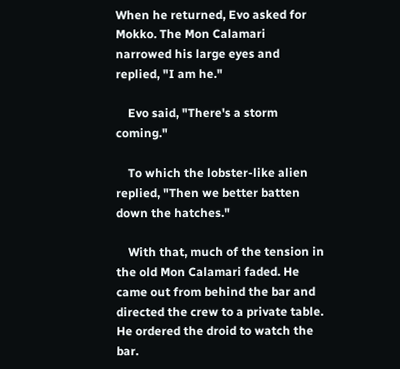When he returned, Evo asked for Mokko. The Mon Calamari narrowed his large eyes and replied, "I am he."

    Evo said, "There's a storm coming."

    To which the lobster-like alien replied, "Then we better batten down the hatches."

    With that, much of the tension in the old Mon Calamari faded. He came out from behind the bar and directed the crew to a private table. He ordered the droid to watch the bar.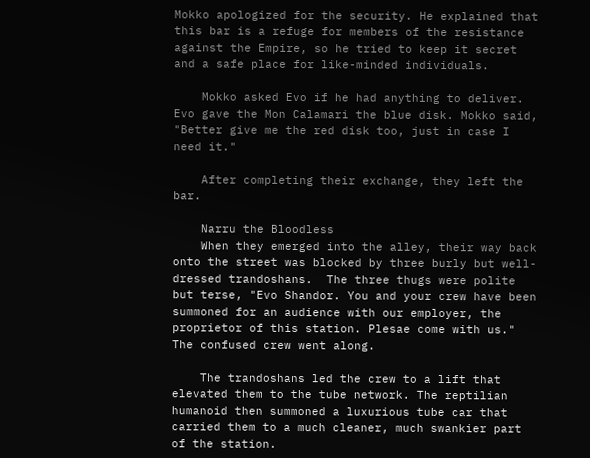Mokko apologized for the security. He explained that this bar is a refuge for members of the resistance against the Empire, so he tried to keep it secret and a safe place for like-minded individuals.

    Mokko asked Evo if he had anything to deliver. Evo gave the Mon Calamari the blue disk. Mokko said, "Better give me the red disk too, just in case I need it."

    After completing their exchange, they left the bar.

    Narru the Bloodless
    When they emerged into the alley, their way back onto the street was blocked by three burly but well-dressed trandoshans.  The three thugs were polite but terse, "Evo Shandor. You and your crew have been summoned for an audience with our employer, the proprietor of this station. Plesae come with us." The confused crew went along.

    The trandoshans led the crew to a lift that elevated them to the tube network. The reptilian humanoid then summoned a luxurious tube car that carried them to a much cleaner, much swankier part of the station.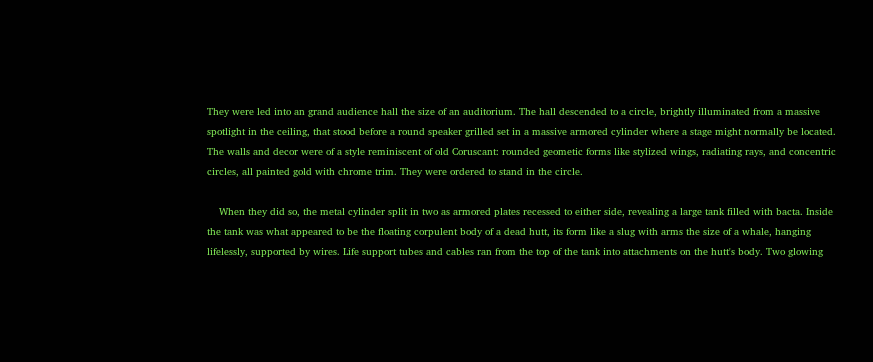They were led into an grand audience hall the size of an auditorium. The hall descended to a circle, brightly illuminated from a massive spotlight in the ceiling, that stood before a round speaker grilled set in a massive armored cylinder where a stage might normally be located. The walls and decor were of a style reminiscent of old Coruscant: rounded geometic forms like stylized wings, radiating rays, and concentric circles, all painted gold with chrome trim. They were ordered to stand in the circle.

    When they did so, the metal cylinder split in two as armored plates recessed to either side, revealing a large tank filled with bacta. Inside the tank was what appeared to be the floating corpulent body of a dead hutt, its form like a slug with arms the size of a whale, hanging lifelessly, supported by wires. Life support tubes and cables ran from the top of the tank into attachments on the hutt's body. Two glowing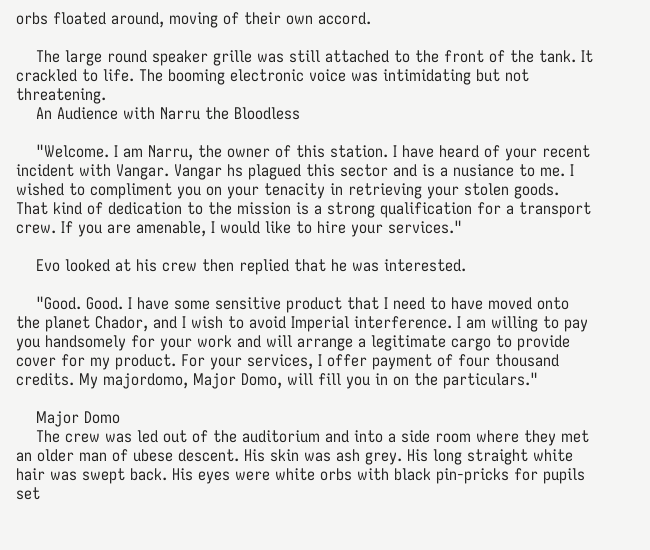orbs floated around, moving of their own accord.

    The large round speaker grille was still attached to the front of the tank. It crackled to life. The booming electronic voice was intimidating but not threatening.
    An Audience with Narru the Bloodless

    "Welcome. I am Narru, the owner of this station. I have heard of your recent incident with Vangar. Vangar hs plagued this sector and is a nusiance to me. I wished to compliment you on your tenacity in retrieving your stolen goods. That kind of dedication to the mission is a strong qualification for a transport crew. If you are amenable, I would like to hire your services."

    Evo looked at his crew then replied that he was interested.

    "Good. Good. I have some sensitive product that I need to have moved onto the planet Chador, and I wish to avoid Imperial interference. I am willing to pay you handsomely for your work and will arrange a legitimate cargo to provide cover for my product. For your services, I offer payment of four thousand credits. My majordomo, Major Domo, will fill you in on the particulars."

    Major Domo
    The crew was led out of the auditorium and into a side room where they met an older man of ubese descent. His skin was ash grey. His long straight white hair was swept back. His eyes were white orbs with black pin-pricks for pupils set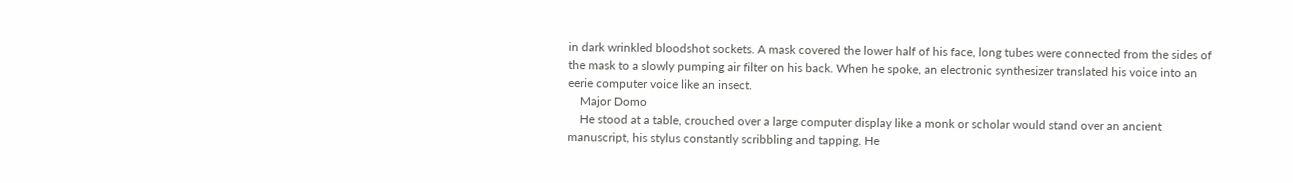in dark wrinkled bloodshot sockets. A mask covered the lower half of his face, long tubes were connected from the sides of the mask to a slowly pumping air filter on his back. When he spoke, an electronic synthesizer translated his voice into an eerie computer voice like an insect.
    Major Domo
    He stood at a table, crouched over a large computer display like a monk or scholar would stand over an ancient manuscript, his stylus constantly scribbling and tapping. He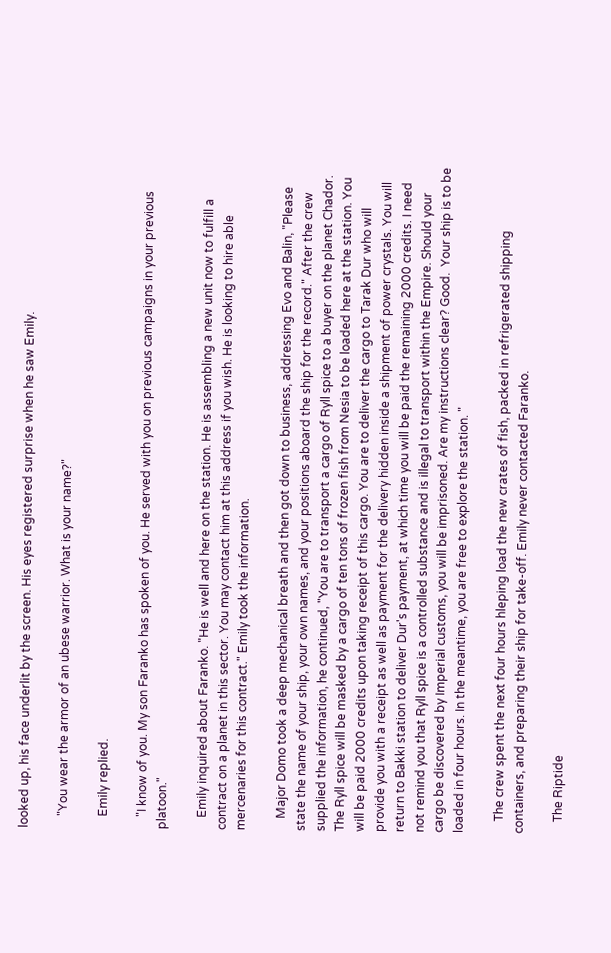looked up, his face underlit by the screen. His eyes registered surprise when he saw Emily.

    "You wear the armor of an ubese warrior. What is your name?"

    Emily replied.

    "I know of you. My son Faranko has spoken of you. He served with you on previous campaigns in your previous platoon."

    Emily inquired about Faranko. "He is well and here on the station. He is assembling a new unit now to fulfill a contract on a planet in this sector. You may contact him at this address if you wish. He is looking to hire able mercenaries for this contract." Emily took the information.

    Major Domo took a deep mechanical breath and then got down to business, addressing Evo and Balin, "Please state the name of your ship, your own names, and your positions aboard the ship for the record." After the crew supplied the information, he continued, "You are to transport a cargo of Ryll spice to a buyer on the planet Chador. The Ryll spice will be masked by a cargo of ten tons of frozen fish from Nesia to be loaded here at the station. You will be paid 2000 credits upon taking receipt of this cargo. You are to deliver the cargo to Tarak Dur who will provide you with a receipt as well as payment for the delivery hidden inside a shipment of power crystals. You will return to Bakki station to deliver Dur's payment, at which time you will be paid the remaining 2000 credits. I need not remind you that Ryll spice is a controlled substance and is illegal to transport within the Empire. Should your cargo be discovered by Imperial customs, you will be imprisoned. Are my instructions clear? Good.  Your ship is to be loaded in four hours. In the meantime, you are free to explore the station. "

    The crew spent the next four hours hleping load the new crates of fish, packed in refrigerated shipping containers, and preparing their ship for take-off. Emily never contacted Faranko.

    The Riptide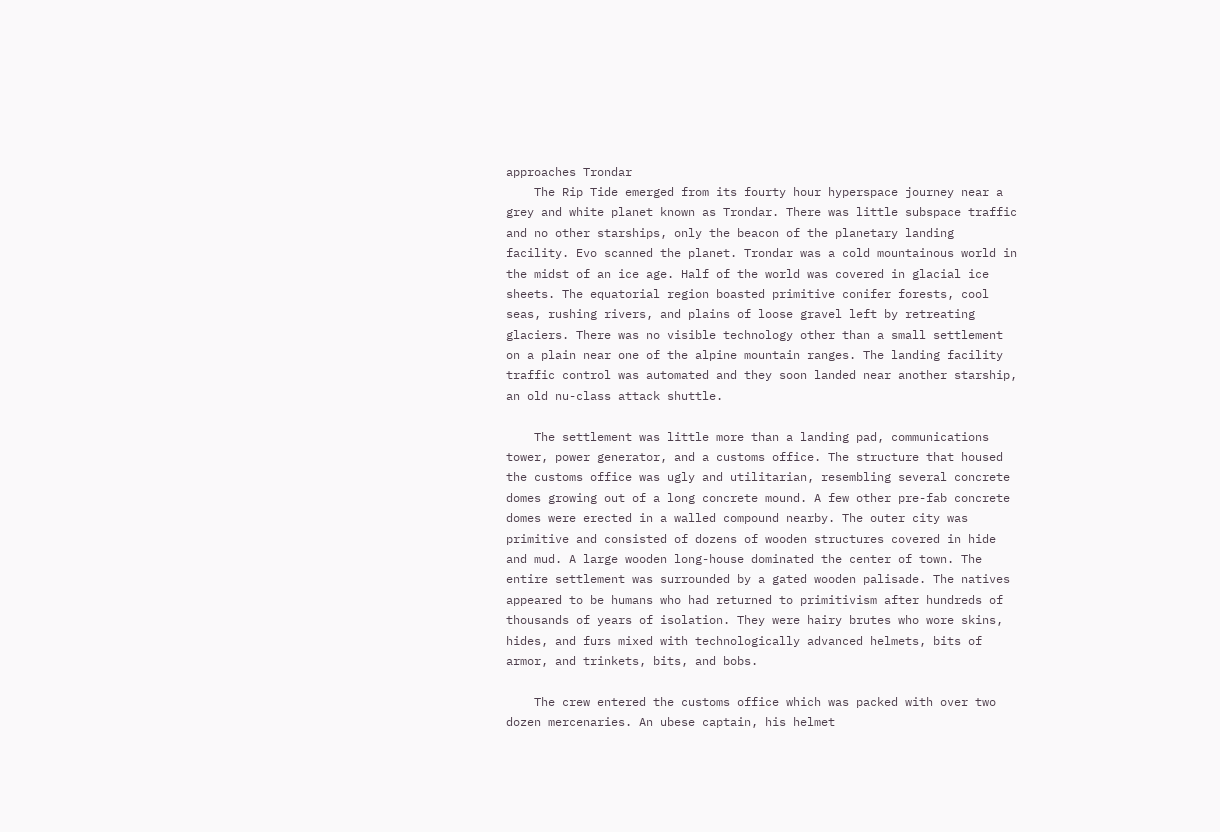approaches Trondar
    The Rip Tide emerged from its fourty hour hyperspace journey near a grey and white planet known as Trondar. There was little subspace traffic and no other starships, only the beacon of the planetary landing facility. Evo scanned the planet. Trondar was a cold mountainous world in the midst of an ice age. Half of the world was covered in glacial ice sheets. The equatorial region boasted primitive conifer forests, cool seas, rushing rivers, and plains of loose gravel left by retreating glaciers. There was no visible technology other than a small settlement on a plain near one of the alpine mountain ranges. The landing facility traffic control was automated and they soon landed near another starship, an old nu-class attack shuttle.

    The settlement was little more than a landing pad, communications tower, power generator, and a customs office. The structure that housed the customs office was ugly and utilitarian, resembling several concrete domes growing out of a long concrete mound. A few other pre-fab concrete domes were erected in a walled compound nearby. The outer city was primitive and consisted of dozens of wooden structures covered in hide and mud. A large wooden long-house dominated the center of town. The entire settlement was surrounded by a gated wooden palisade. The natives appeared to be humans who had returned to primitivism after hundreds of thousands of years of isolation. They were hairy brutes who wore skins, hides, and furs mixed with technologically advanced helmets, bits of armor, and trinkets, bits, and bobs.

    The crew entered the customs office which was packed with over two dozen mercenaries. An ubese captain, his helmet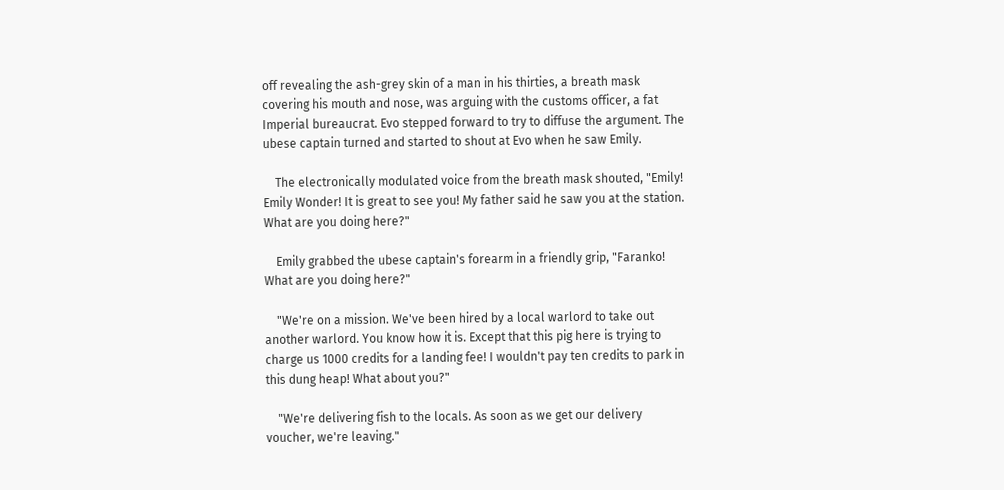off revealing the ash-grey skin of a man in his thirties, a breath mask covering his mouth and nose, was arguing with the customs officer, a fat Imperial bureaucrat. Evo stepped forward to try to diffuse the argument. The ubese captain turned and started to shout at Evo when he saw Emily.

    The electronically modulated voice from the breath mask shouted, "Emily! Emily Wonder! It is great to see you! My father said he saw you at the station. What are you doing here?"

    Emily grabbed the ubese captain's forearm in a friendly grip, "Faranko! What are you doing here?"

    "We're on a mission. We've been hired by a local warlord to take out another warlord. You know how it is. Except that this pig here is trying to charge us 1000 credits for a landing fee! I wouldn't pay ten credits to park in this dung heap! What about you?"

    "We're delivering fish to the locals. As soon as we get our delivery voucher, we're leaving."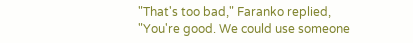"That's too bad," Faranko replied, "You're good. We could use someone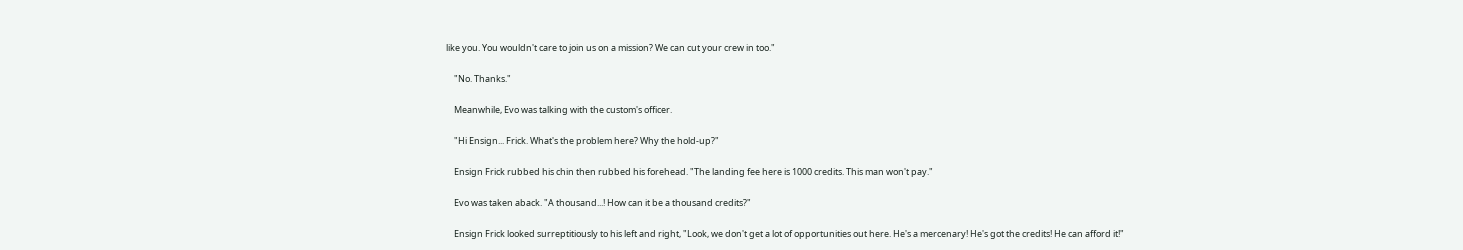like you. You wouldn't care to join us on a mission? We can cut your crew in too."

    "No. Thanks."

    Meanwhile, Evo was talking with the custom's officer.

    "Hi Ensign... Frick. What's the problem here? Why the hold-up?"

    Ensign Frick rubbed his chin then rubbed his forehead. "The landing fee here is 1000 credits. This man won't pay."

    Evo was taken aback. "A thousand...! How can it be a thousand credits?"

    Ensign Frick looked surreptitiously to his left and right, "Look, we don't get a lot of opportunities out here. He's a mercenary! He's got the credits! He can afford it!"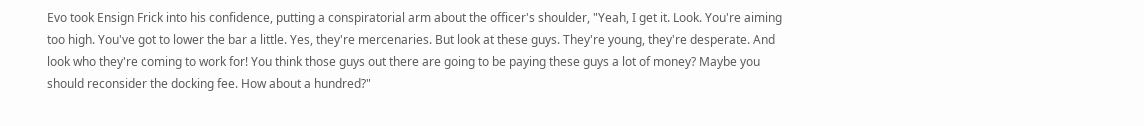Evo took Ensign Frick into his confidence, putting a conspiratorial arm about the officer's shoulder, "Yeah, I get it. Look. You're aiming too high. You've got to lower the bar a little. Yes, they're mercenaries. But look at these guys. They're young, they're desperate. And look who they're coming to work for! You think those guys out there are going to be paying these guys a lot of money? Maybe you should reconsider the docking fee. How about a hundred?"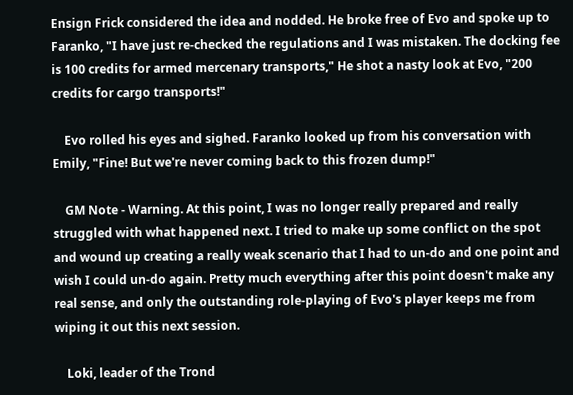Ensign Frick considered the idea and nodded. He broke free of Evo and spoke up to Faranko, "I have just re-checked the regulations and I was mistaken. The docking fee is 100 credits for armed mercenary transports," He shot a nasty look at Evo, "200 credits for cargo transports!"

    Evo rolled his eyes and sighed. Faranko looked up from his conversation with Emily, "Fine! But we're never coming back to this frozen dump!"

    GM Note - Warning. At this point, I was no longer really prepared and really struggled with what happened next. I tried to make up some conflict on the spot and wound up creating a really weak scenario that I had to un-do and one point and wish I could un-do again. Pretty much everything after this point doesn't make any real sense, and only the outstanding role-playing of Evo's player keeps me from wiping it out this next session.

    Loki, leader of the Trond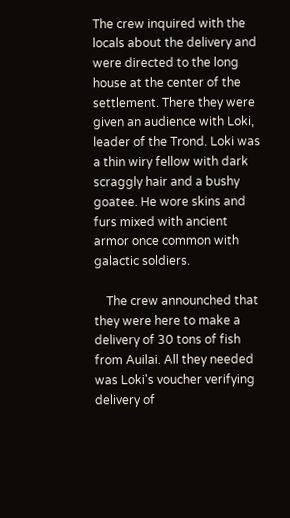The crew inquired with the locals about the delivery and were directed to the long house at the center of the settlement. There they were given an audience with Loki, leader of the Trond. Loki was a thin wiry fellow with dark scraggly hair and a bushy goatee. He wore skins and furs mixed with ancient armor once common with galactic soldiers.

    The crew announched that they were here to make a delivery of 30 tons of fish from Auilai. All they needed was Loki's voucher verifying delivery of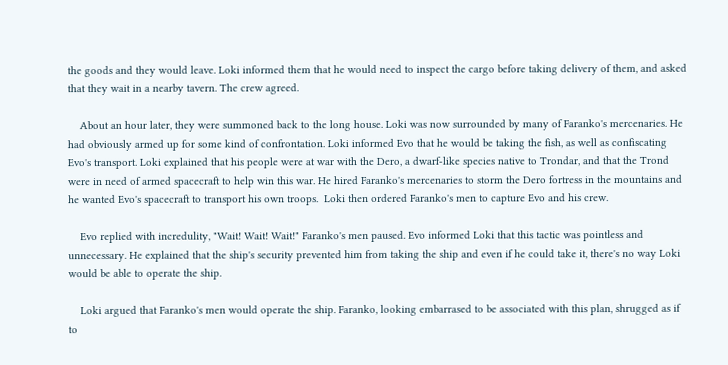the goods and they would leave. Loki informed them that he would need to inspect the cargo before taking delivery of them, and asked that they wait in a nearby tavern. The crew agreed.

    About an hour later, they were summoned back to the long house. Loki was now surrounded by many of Faranko's mercenaries. He had obviously armed up for some kind of confrontation. Loki informed Evo that he would be taking the fish, as well as confiscating Evo's transport. Loki explained that his people were at war with the Dero, a dwarf-like species native to Trondar, and that the Trond were in need of armed spacecraft to help win this war. He hired Faranko's mercenaries to storm the Dero fortress in the mountains and he wanted Evo's spacecraft to transport his own troops.  Loki then ordered Faranko's men to capture Evo and his crew.

    Evo replied with incredulity, "Wait! Wait! Wait!" Faranko's men paused. Evo informed Loki that this tactic was pointless and unnecessary. He explained that the ship's security prevented him from taking the ship and even if he could take it, there's no way Loki would be able to operate the ship.

    Loki argued that Faranko's men would operate the ship. Faranko, looking embarrased to be associated with this plan, shrugged as if to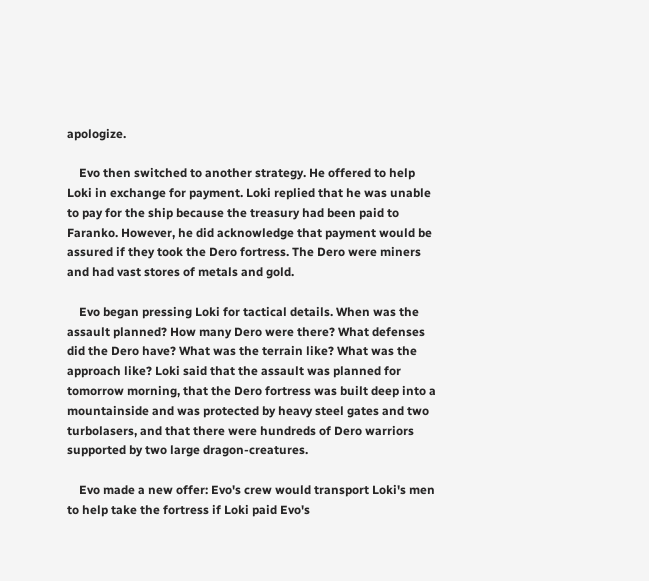apologize.

    Evo then switched to another strategy. He offered to help Loki in exchange for payment. Loki replied that he was unable to pay for the ship because the treasury had been paid to Faranko. However, he did acknowledge that payment would be assured if they took the Dero fortress. The Dero were miners and had vast stores of metals and gold.

    Evo began pressing Loki for tactical details. When was the assault planned? How many Dero were there? What defenses did the Dero have? What was the terrain like? What was the approach like? Loki said that the assault was planned for tomorrow morning, that the Dero fortress was built deep into a mountainside and was protected by heavy steel gates and two turbolasers, and that there were hundreds of Dero warriors supported by two large dragon-creatures.

    Evo made a new offer: Evo's crew would transport Loki's men to help take the fortress if Loki paid Evo's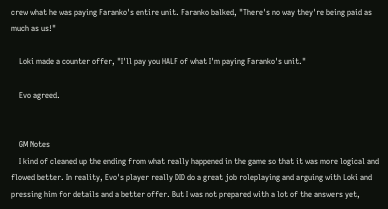crew what he was paying Faranko's entire unit. Faranko balked, "There's no way they're being paid as much as us!"

    Loki made a counter offer, "I'll pay you HALF of what I'm paying Faranko's unit."

    Evo agreed.


    GM Notes
    I kind of cleaned up the ending from what really happened in the game so that it was more logical and flowed better. In reality, Evo's player really DID do a great job roleplaying and arguing with Loki and pressing him for details and a better offer. But I was not prepared with a lot of the answers yet,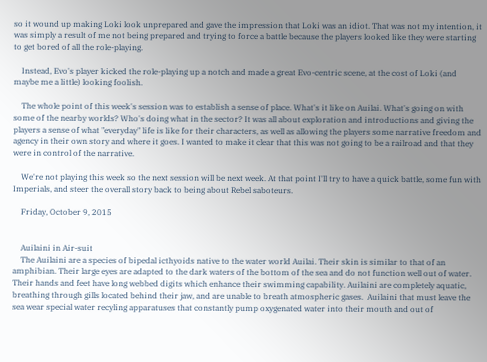so it wound up making Loki look unprepared and gave the impression that Loki was an idiot. That was not my intention, it was simply a result of me not being prepared and trying to force a battle because the players looked like they were starting to get bored of all the role-playing.

    Instead, Evo's player kicked the role-playing up a notch and made a great Evo-centric scene, at the cost of Loki (and maybe me a little) looking foolish.

    The whole point of this week's session was to establish a sense of place. What's it like on Auilai. What's going on with some of the nearby worlds? Who's doing what in the sector? It was all about exploration and introductions and giving the players a sense of what "everyday" life is like for their characters, as well as allowing the players some narrative freedom and agency in their own story and where it goes. I wanted to make it clear that this was not going to be a railroad and that they were in control of the narrative.

    We're not playing this week so the next session will be next week. At that point I'll try to have a quick battle, some fun with Imperials, and steer the overall story back to being about Rebel saboteurs.

    Friday, October 9, 2015


    Auilaini in Air-suit
    The Auilaini are a species of bipedal icthyoids native to the water world Auilai. Their skin is similar to that of an amphibian. Their large eyes are adapted to the dark waters of the bottom of the sea and do not function well out of water. Their hands and feet have long webbed digits which enhance their swimming capability. Auilaini are completely aquatic, breathing through gills located behind their jaw, and are unable to breath atmospheric gases.  Auilaini that must leave the sea wear special water recyling apparatuses that constantly pump oxygenated water into their mouth and out of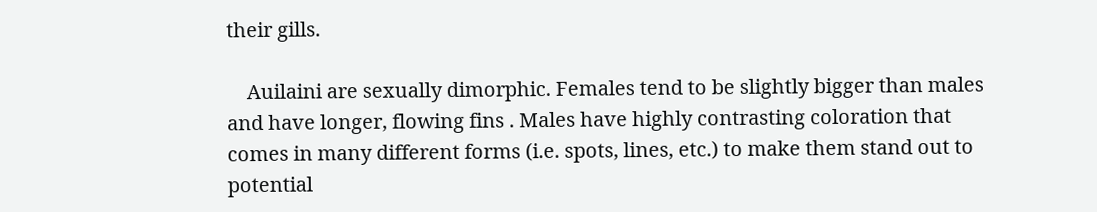their gills.

    Auilaini are sexually dimorphic. Females tend to be slightly bigger than males and have longer, flowing fins . Males have highly contrasting coloration that comes in many different forms (i.e. spots, lines, etc.) to make them stand out to potential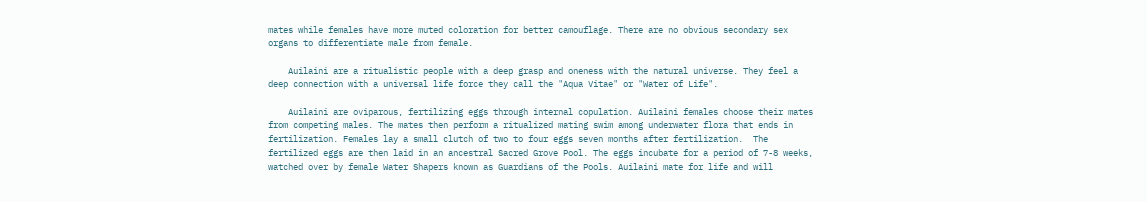mates while females have more muted coloration for better camouflage. There are no obvious secondary sex organs to differentiate male from female.

    Auilaini are a ritualistic people with a deep grasp and oneness with the natural universe. They feel a deep connection with a universal life force they call the "Aqua Vitae" or "Water of Life".

    Auilaini are oviparous, fertilizing eggs through internal copulation. Auilaini females choose their mates from competing males. The mates then perform a ritualized mating swim among underwater flora that ends in fertilization. Females lay a small clutch of two to four eggs seven months after fertilization.  The fertilized eggs are then laid in an ancestral Sacred Grove Pool. The eggs incubate for a period of 7-8 weeks, watched over by female Water Shapers known as Guardians of the Pools. Auilaini mate for life and will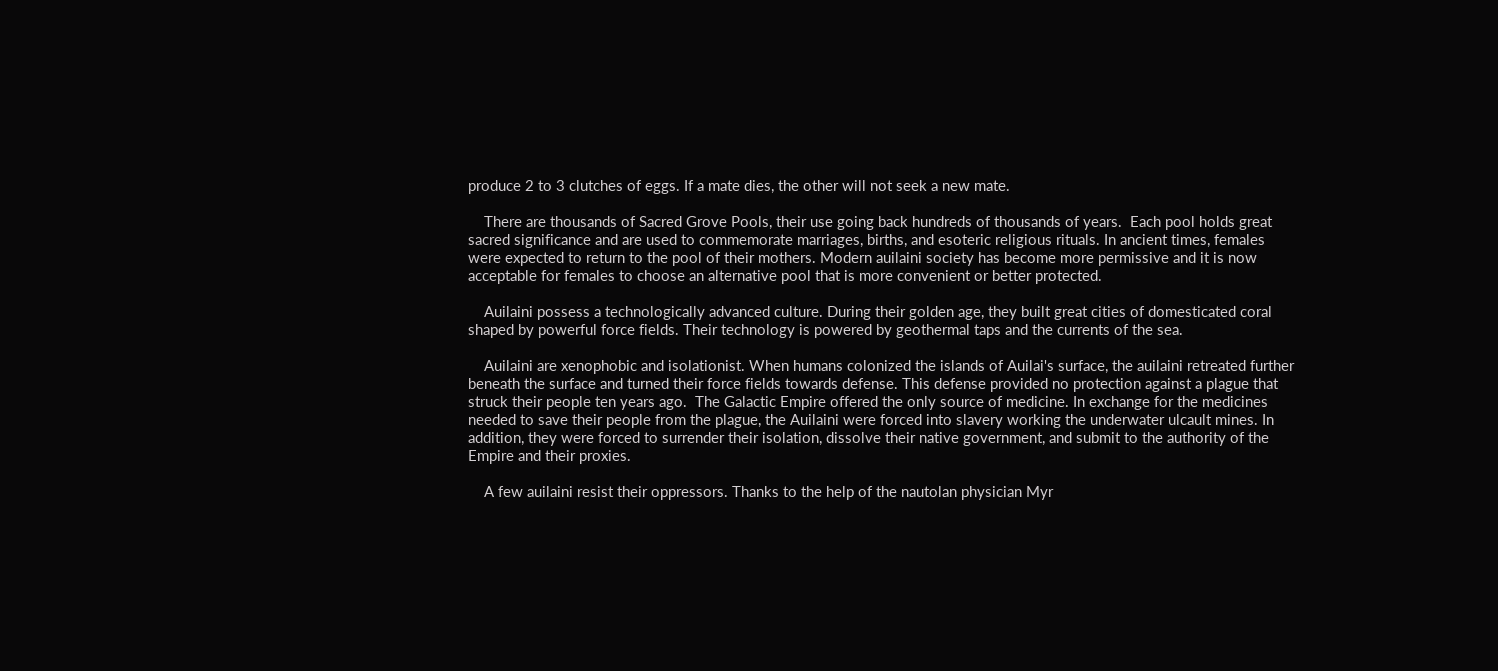produce 2 to 3 clutches of eggs. If a mate dies, the other will not seek a new mate.

    There are thousands of Sacred Grove Pools, their use going back hundreds of thousands of years.  Each pool holds great sacred significance and are used to commemorate marriages, births, and esoteric religious rituals. In ancient times, females were expected to return to the pool of their mothers. Modern auilaini society has become more permissive and it is now acceptable for females to choose an alternative pool that is more convenient or better protected.

    Auilaini possess a technologically advanced culture. During their golden age, they built great cities of domesticated coral shaped by powerful force fields. Their technology is powered by geothermal taps and the currents of the sea.

    Auilaini are xenophobic and isolationist. When humans colonized the islands of Auilai's surface, the auilaini retreated further beneath the surface and turned their force fields towards defense. This defense provided no protection against a plague that struck their people ten years ago.  The Galactic Empire offered the only source of medicine. In exchange for the medicines needed to save their people from the plague, the Auilaini were forced into slavery working the underwater ulcault mines. In addition, they were forced to surrender their isolation, dissolve their native government, and submit to the authority of the Empire and their proxies.

    A few auilaini resist their oppressors. Thanks to the help of the nautolan physician Myr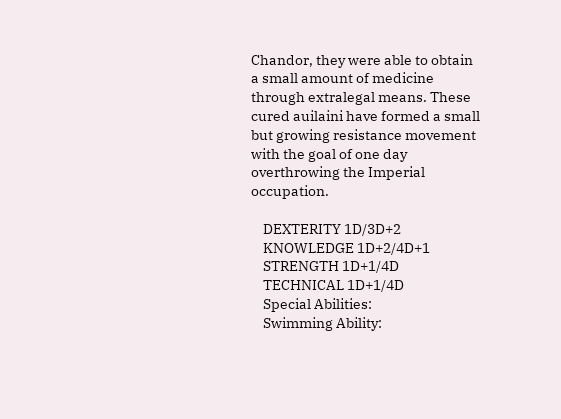Chandor, they were able to obtain a small amount of medicine through extralegal means. These cured auilaini have formed a small but growing resistance movement with the goal of one day overthrowing the Imperial occupation.

    DEXTERITY 1D/3D+2
    KNOWLEDGE 1D+2/4D+1
    STRENGTH 1D+1/4D
    TECHNICAL 1D+1/4D
    Special Abilities:
    Swimming Ability: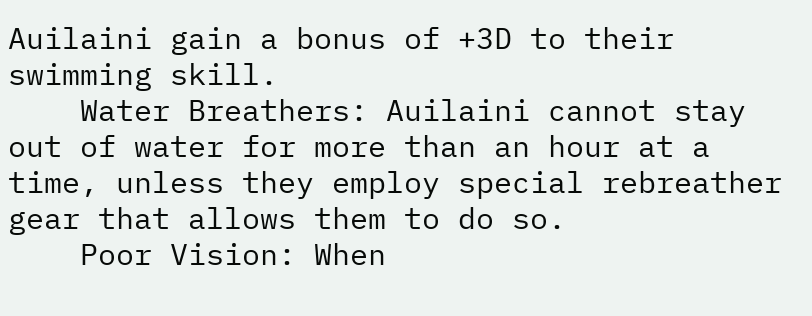Auilaini gain a bonus of +3D to their swimming skill.
    Water Breathers: Auilaini cannot stay out of water for more than an hour at a time, unless they employ special rebreather gear that allows them to do so.
    Poor Vision: When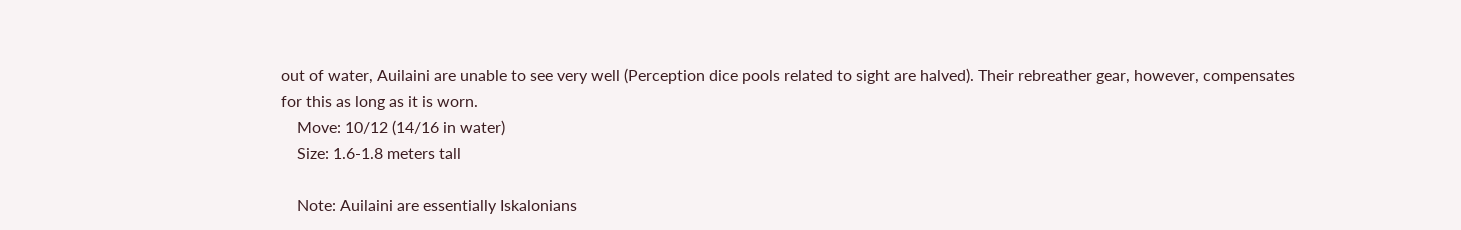out of water, Auilaini are unable to see very well (Perception dice pools related to sight are halved). Their rebreather gear, however, compensates for this as long as it is worn.
    Move: 10/12 (14/16 in water)
    Size: 1.6-1.8 meters tall

    Note: Auilaini are essentially Iskalonians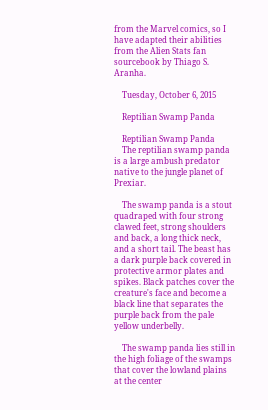from the Marvel comics, so I have adapted their abilities from the Alien Stats fan sourcebook by Thiago S. Aranha.

    Tuesday, October 6, 2015

    Reptilian Swamp Panda

    Reptilian Swamp Panda
    The reptilian swamp panda is a large ambush predator native to the jungle planet of Prexiar.

    The swamp panda is a stout quadraped with four strong clawed feet, strong shoulders and back, a long thick neck, and a short tail. The beast has a dark purple back covered in protective armor plates and spikes. Black patches cover the creature's face and become a black line that separates the purple back from the pale yellow underbelly.

    The swamp panda lies still in the high foliage of the swamps that cover the lowland plains at the center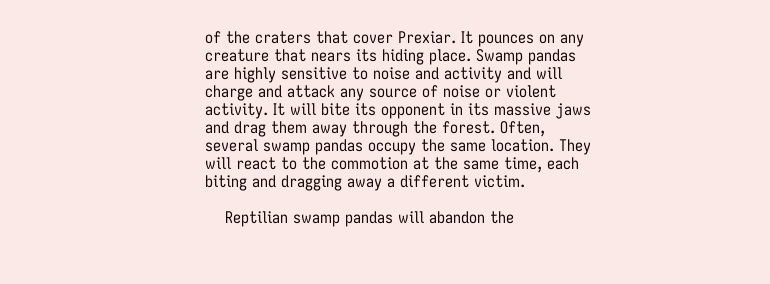of the craters that cover Prexiar. It pounces on any creature that nears its hiding place. Swamp pandas are highly sensitive to noise and activity and will charge and attack any source of noise or violent activity. It will bite its opponent in its massive jaws and drag them away through the forest. Often, several swamp pandas occupy the same location. They will react to the commotion at the same time, each biting and dragging away a different victim.

    Reptilian swamp pandas will abandon the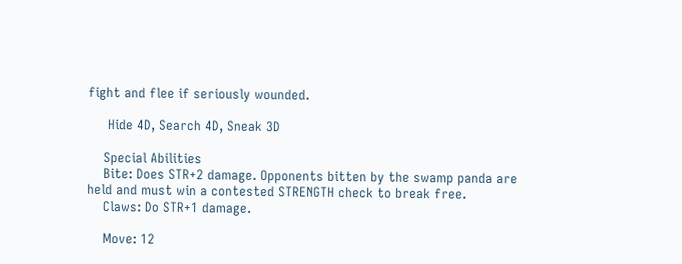fight and flee if seriously wounded.

     Hide 4D, Search 4D, Sneak 3D

    Special Abilities
    Bite: Does STR+2 damage. Opponents bitten by the swamp panda are held and must win a contested STRENGTH check to break free.
    Claws: Do STR+1 damage.

    Move: 12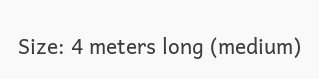Size: 4 meters long (medium)